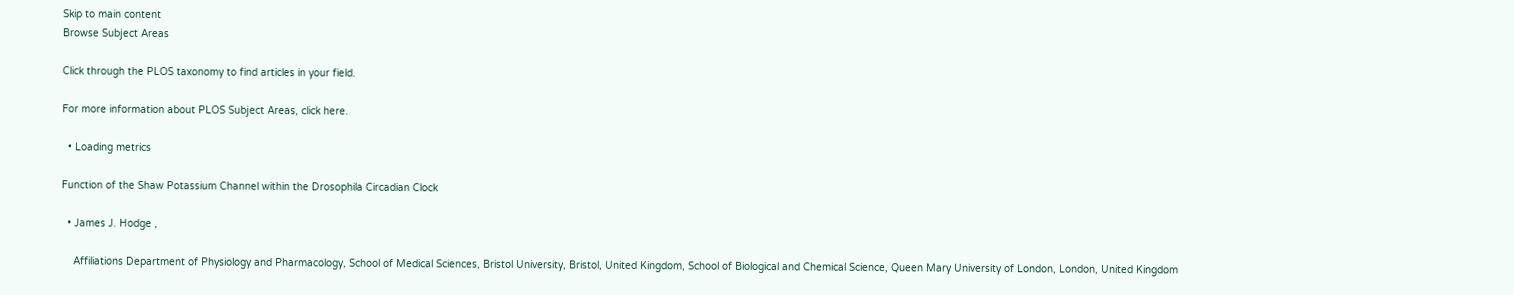Skip to main content
Browse Subject Areas

Click through the PLOS taxonomy to find articles in your field.

For more information about PLOS Subject Areas, click here.

  • Loading metrics

Function of the Shaw Potassium Channel within the Drosophila Circadian Clock

  • James J. Hodge ,

    Affiliations Department of Physiology and Pharmacology, School of Medical Sciences, Bristol University, Bristol, United Kingdom, School of Biological and Chemical Science, Queen Mary University of London, London, United Kingdom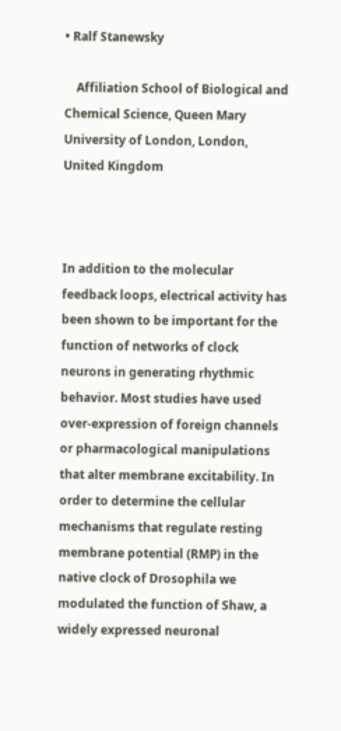• Ralf Stanewsky

    Affiliation School of Biological and Chemical Science, Queen Mary University of London, London, United Kingdom



In addition to the molecular feedback loops, electrical activity has been shown to be important for the function of networks of clock neurons in generating rhythmic behavior. Most studies have used over-expression of foreign channels or pharmacological manipulations that alter membrane excitability. In order to determine the cellular mechanisms that regulate resting membrane potential (RMP) in the native clock of Drosophila we modulated the function of Shaw, a widely expressed neuronal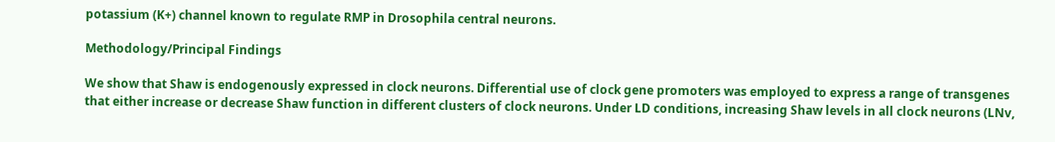potassium (K+) channel known to regulate RMP in Drosophila central neurons.

Methodology/Principal Findings

We show that Shaw is endogenously expressed in clock neurons. Differential use of clock gene promoters was employed to express a range of transgenes that either increase or decrease Shaw function in different clusters of clock neurons. Under LD conditions, increasing Shaw levels in all clock neurons (LNv,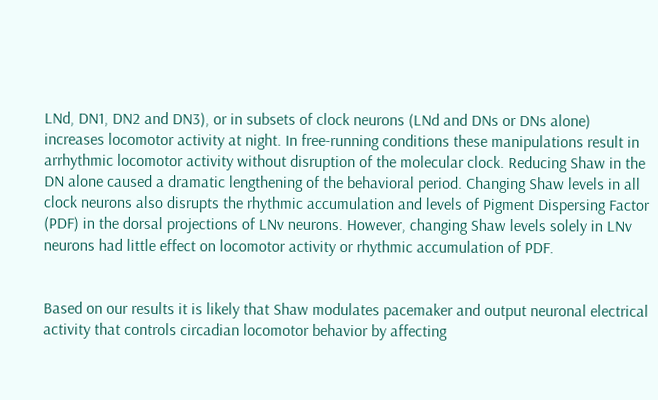LNd, DN1, DN2 and DN3), or in subsets of clock neurons (LNd and DNs or DNs alone) increases locomotor activity at night. In free-running conditions these manipulations result in arrhythmic locomotor activity without disruption of the molecular clock. Reducing Shaw in the DN alone caused a dramatic lengthening of the behavioral period. Changing Shaw levels in all clock neurons also disrupts the rhythmic accumulation and levels of Pigment Dispersing Factor (PDF) in the dorsal projections of LNv neurons. However, changing Shaw levels solely in LNv neurons had little effect on locomotor activity or rhythmic accumulation of PDF.


Based on our results it is likely that Shaw modulates pacemaker and output neuronal electrical activity that controls circadian locomotor behavior by affecting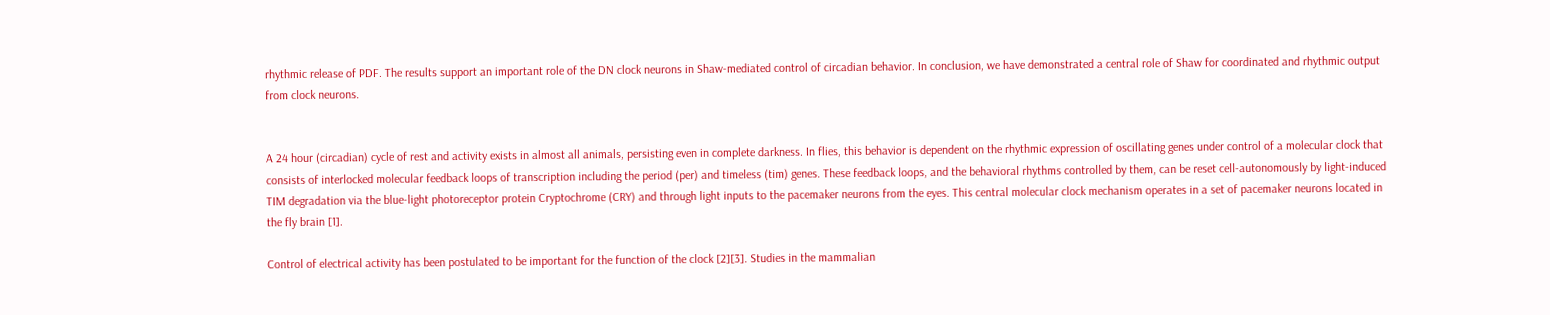rhythmic release of PDF. The results support an important role of the DN clock neurons in Shaw-mediated control of circadian behavior. In conclusion, we have demonstrated a central role of Shaw for coordinated and rhythmic output from clock neurons.


A 24 hour (circadian) cycle of rest and activity exists in almost all animals, persisting even in complete darkness. In flies, this behavior is dependent on the rhythmic expression of oscillating genes under control of a molecular clock that consists of interlocked molecular feedback loops of transcription including the period (per) and timeless (tim) genes. These feedback loops, and the behavioral rhythms controlled by them, can be reset cell-autonomously by light-induced TIM degradation via the blue-light photoreceptor protein Cryptochrome (CRY) and through light inputs to the pacemaker neurons from the eyes. This central molecular clock mechanism operates in a set of pacemaker neurons located in the fly brain [1].

Control of electrical activity has been postulated to be important for the function of the clock [2][3]. Studies in the mammalian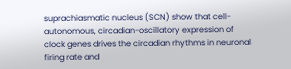suprachiasmatic nucleus (SCN) show that cell-autonomous, circadian-oscillatory expression of clock genes drives the circadian rhythms in neuronal firing rate and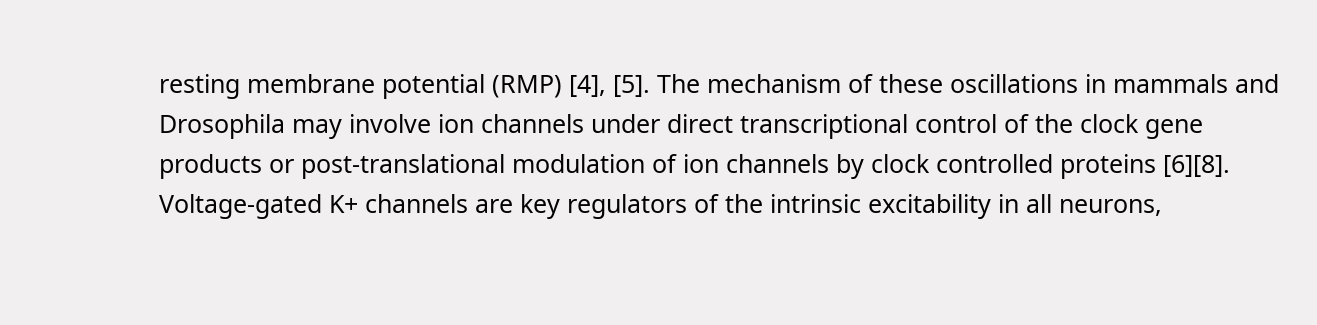resting membrane potential (RMP) [4], [5]. The mechanism of these oscillations in mammals and Drosophila may involve ion channels under direct transcriptional control of the clock gene products or post-translational modulation of ion channels by clock controlled proteins [6][8]. Voltage-gated K+ channels are key regulators of the intrinsic excitability in all neurons,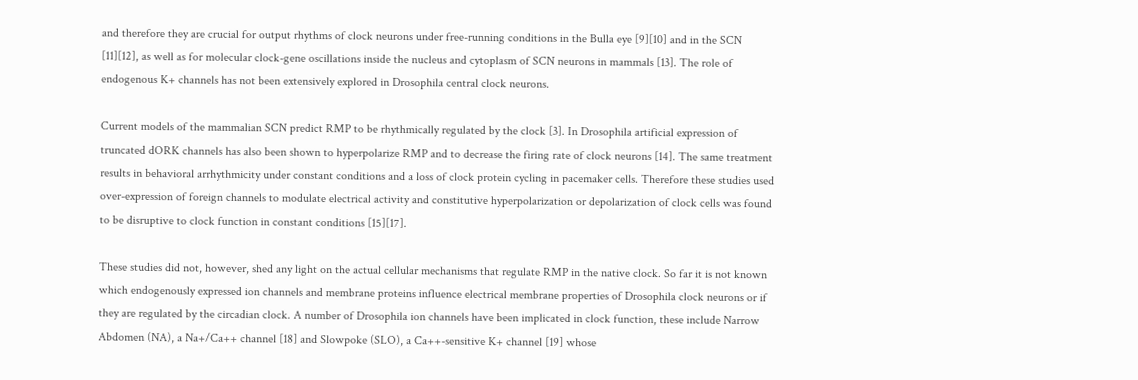and therefore they are crucial for output rhythms of clock neurons under free-running conditions in the Bulla eye [9][10] and in the SCN [11][12], as well as for molecular clock-gene oscillations inside the nucleus and cytoplasm of SCN neurons in mammals [13]. The role of endogenous K+ channels has not been extensively explored in Drosophila central clock neurons.

Current models of the mammalian SCN predict RMP to be rhythmically regulated by the clock [3]. In Drosophila artificial expression of truncated dORK channels has also been shown to hyperpolarize RMP and to decrease the firing rate of clock neurons [14]. The same treatment results in behavioral arrhythmicity under constant conditions and a loss of clock protein cycling in pacemaker cells. Therefore these studies used over-expression of foreign channels to modulate electrical activity and constitutive hyperpolarization or depolarization of clock cells was found to be disruptive to clock function in constant conditions [15][17].

These studies did not, however, shed any light on the actual cellular mechanisms that regulate RMP in the native clock. So far it is not known which endogenously expressed ion channels and membrane proteins influence electrical membrane properties of Drosophila clock neurons or if they are regulated by the circadian clock. A number of Drosophila ion channels have been implicated in clock function, these include Narrow Abdomen (NA), a Na+/Ca++ channel [18] and Slowpoke (SLO), a Ca++-sensitive K+ channel [19] whose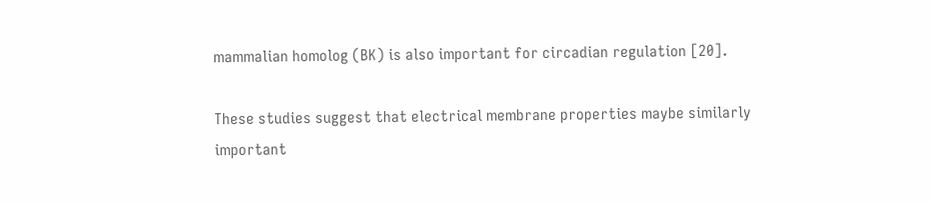mammalian homolog (BK) is also important for circadian regulation [20].

These studies suggest that electrical membrane properties maybe similarly important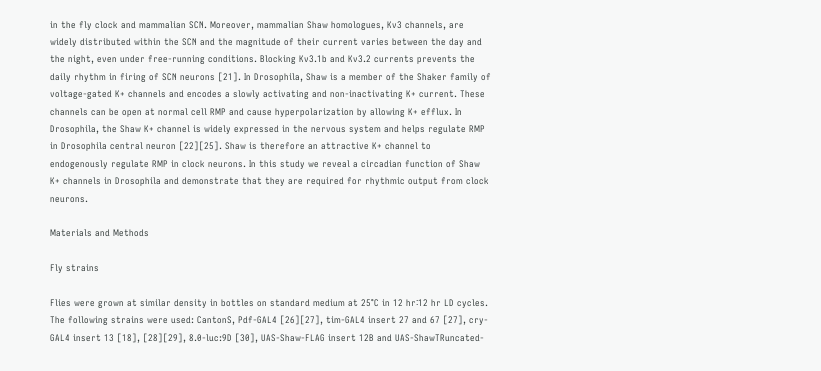in the fly clock and mammalian SCN. Moreover, mammalian Shaw homologues, Kv3 channels, are widely distributed within the SCN and the magnitude of their current varies between the day and the night, even under free-running conditions. Blocking Kv3.1b and Kv3.2 currents prevents the daily rhythm in firing of SCN neurons [21]. In Drosophila, Shaw is a member of the Shaker family of voltage-gated K+ channels and encodes a slowly activating and non-inactivating K+ current. These channels can be open at normal cell RMP and cause hyperpolarization by allowing K+ efflux. In Drosophila, the Shaw K+ channel is widely expressed in the nervous system and helps regulate RMP in Drosophila central neuron [22][25]. Shaw is therefore an attractive K+ channel to endogenously regulate RMP in clock neurons. In this study we reveal a circadian function of Shaw K+ channels in Drosophila and demonstrate that they are required for rhythmic output from clock neurons.

Materials and Methods

Fly strains

Flies were grown at similar density in bottles on standard medium at 25°C in 12 hr∶12 hr LD cycles. The following strains were used: CantonS, Pdf-GAL4 [26][27], tim-GAL4 insert 27 and 67 [27], cry-GAL4 insert 13 [18], [28][29], 8.0-luc:9D [30], UAS-Shaw-FLAG insert 12B and UAS-ShawTRuncated-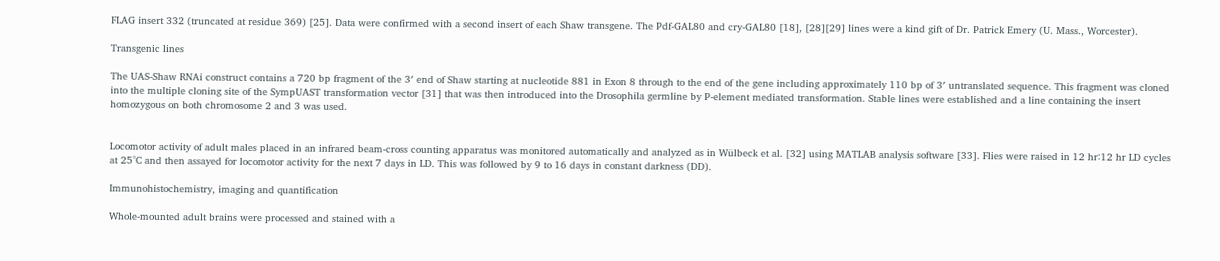FLAG insert 332 (truncated at residue 369) [25]. Data were confirmed with a second insert of each Shaw transgene. The Pdf-GAL80 and cry-GAL80 [18], [28][29] lines were a kind gift of Dr. Patrick Emery (U. Mass., Worcester).

Transgenic lines

The UAS-Shaw RNAi construct contains a 720 bp fragment of the 3′ end of Shaw starting at nucleotide 881 in Exon 8 through to the end of the gene including approximately 110 bp of 3′ untranslated sequence. This fragment was cloned into the multiple cloning site of the SympUAST transformation vector [31] that was then introduced into the Drosophila germline by P-element mediated transformation. Stable lines were established and a line containing the insert homozygous on both chromosome 2 and 3 was used.


Locomotor activity of adult males placed in an infrared beam-cross counting apparatus was monitored automatically and analyzed as in Wülbeck et al. [32] using MATLAB analysis software [33]. Flies were raised in 12 hr∶12 hr LD cycles at 25°C and then assayed for locomotor activity for the next 7 days in LD. This was followed by 9 to 16 days in constant darkness (DD).

Immunohistochemistry, imaging and quantification

Whole-mounted adult brains were processed and stained with a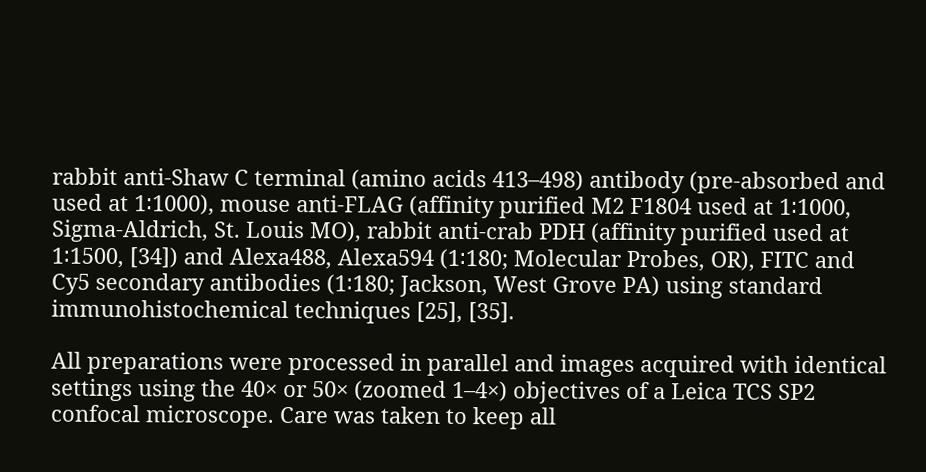rabbit anti-Shaw C terminal (amino acids 413–498) antibody (pre-absorbed and used at 1∶1000), mouse anti-FLAG (affinity purified M2 F1804 used at 1∶1000, Sigma-Aldrich, St. Louis MO), rabbit anti-crab PDH (affinity purified used at 1∶1500, [34]) and Alexa488, Alexa594 (1∶180; Molecular Probes, OR), FITC and Cy5 secondary antibodies (1∶180; Jackson, West Grove PA) using standard immunohistochemical techniques [25], [35].

All preparations were processed in parallel and images acquired with identical settings using the 40× or 50× (zoomed 1–4×) objectives of a Leica TCS SP2 confocal microscope. Care was taken to keep all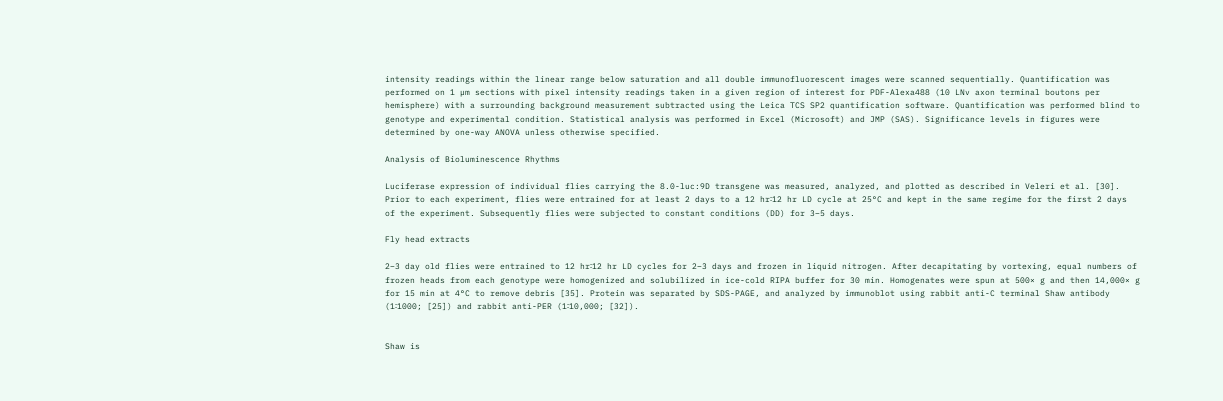intensity readings within the linear range below saturation and all double immunofluorescent images were scanned sequentially. Quantification was performed on 1 µm sections with pixel intensity readings taken in a given region of interest for PDF-Alexa488 (10 LNv axon terminal boutons per hemisphere) with a surrounding background measurement subtracted using the Leica TCS SP2 quantification software. Quantification was performed blind to genotype and experimental condition. Statistical analysis was performed in Excel (Microsoft) and JMP (SAS). Significance levels in figures were determined by one-way ANOVA unless otherwise specified.

Analysis of Bioluminescence Rhythms

Luciferase expression of individual flies carrying the 8.0-luc:9D transgene was measured, analyzed, and plotted as described in Veleri et al. [30]. Prior to each experiment, flies were entrained for at least 2 days to a 12 hr∶12 hr LD cycle at 25°C and kept in the same regime for the first 2 days of the experiment. Subsequently flies were subjected to constant conditions (DD) for 3–5 days.

Fly head extracts

2–3 day old flies were entrained to 12 hr∶12 hr LD cycles for 2–3 days and frozen in liquid nitrogen. After decapitating by vortexing, equal numbers of frozen heads from each genotype were homogenized and solubilized in ice-cold RIPA buffer for 30 min. Homogenates were spun at 500× g and then 14,000× g for 15 min at 4°C to remove debris [35]. Protein was separated by SDS-PAGE, and analyzed by immunoblot using rabbit anti-C terminal Shaw antibody (1∶1000; [25]) and rabbit anti-PER (1∶10,000; [32]).


Shaw is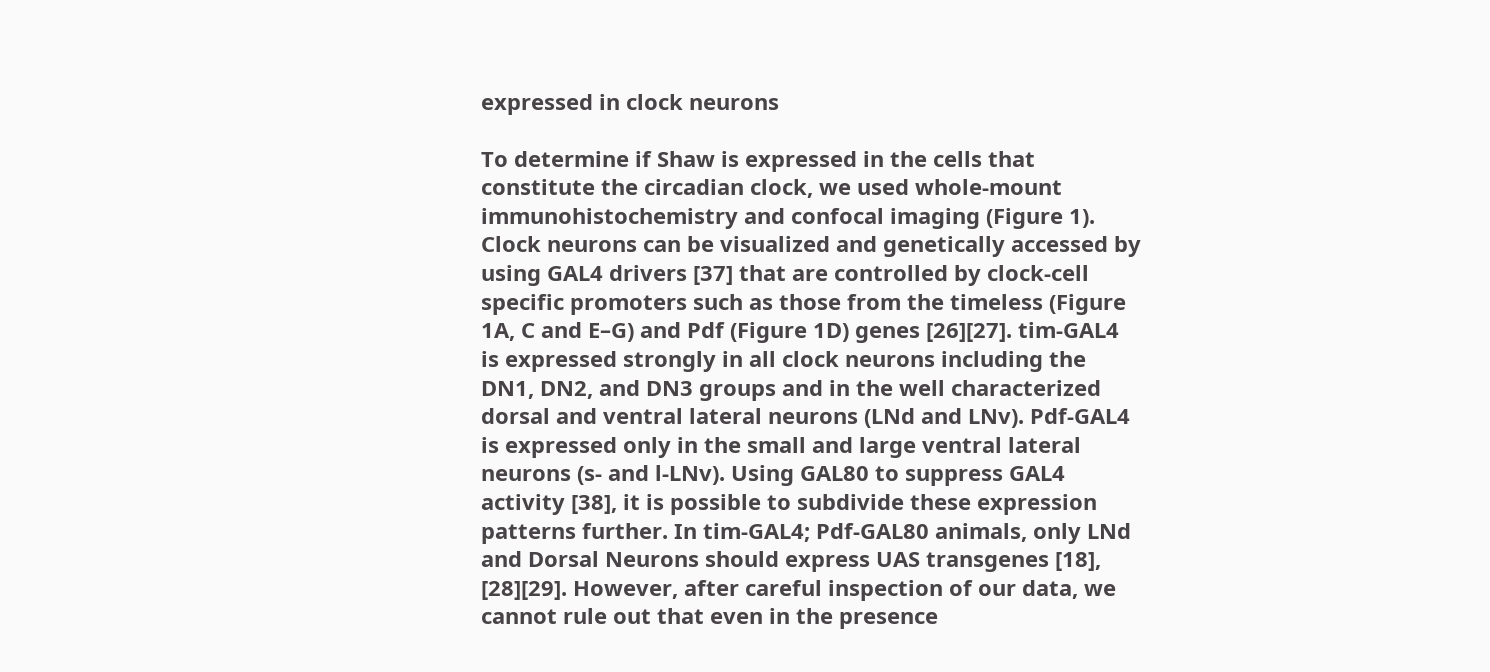expressed in clock neurons

To determine if Shaw is expressed in the cells that constitute the circadian clock, we used whole-mount immunohistochemistry and confocal imaging (Figure 1). Clock neurons can be visualized and genetically accessed by using GAL4 drivers [37] that are controlled by clock-cell specific promoters such as those from the timeless (Figure 1A, C and E–G) and Pdf (Figure 1D) genes [26][27]. tim-GAL4 is expressed strongly in all clock neurons including the DN1, DN2, and DN3 groups and in the well characterized dorsal and ventral lateral neurons (LNd and LNv). Pdf-GAL4 is expressed only in the small and large ventral lateral neurons (s- and l-LNv). Using GAL80 to suppress GAL4 activity [38], it is possible to subdivide these expression patterns further. In tim-GAL4; Pdf-GAL80 animals, only LNd and Dorsal Neurons should express UAS transgenes [18], [28][29]. However, after careful inspection of our data, we cannot rule out that even in the presence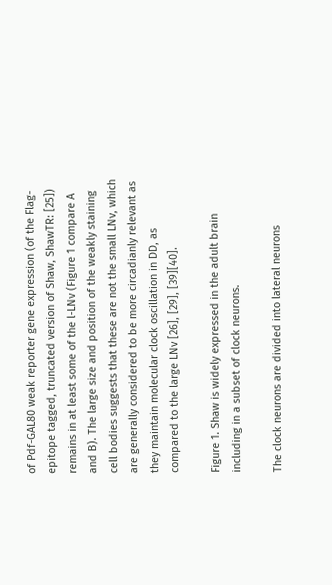of Pdf-GAL80 weak reporter gene expression (of the Flag-epitope tagged, truncated version of Shaw, ShawTR: [25]) remains in at least some of the l-LNv (Figure 1 compare A and B). The large size and position of the weakly staining cell bodies suggests that these are not the small LNv, which are generally considered to be more circadianly relevant as they maintain molecular clock oscillation in DD, as compared to the large LNv [26], [29], [39][40].

Figure 1. Shaw is widely expressed in the adult brain including in a subset of clock neurons.

The clock neurons are divided into lateral neurons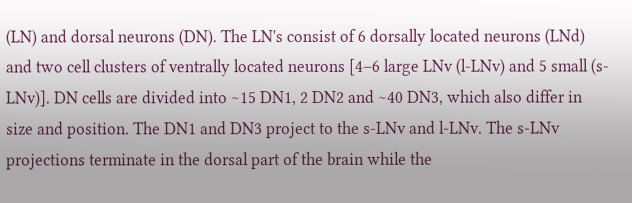(LN) and dorsal neurons (DN). The LN's consist of 6 dorsally located neurons (LNd) and two cell clusters of ventrally located neurons [4–6 large LNv (l-LNv) and 5 small (s-LNv)]. DN cells are divided into ∼15 DN1, 2 DN2 and ∼40 DN3, which also differ in size and position. The DN1 and DN3 project to the s-LNv and l-LNv. The s-LNv projections terminate in the dorsal part of the brain while the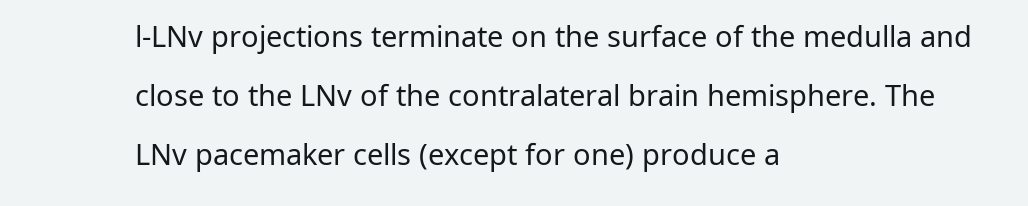l-LNv projections terminate on the surface of the medulla and close to the LNv of the contralateral brain hemisphere. The LNv pacemaker cells (except for one) produce a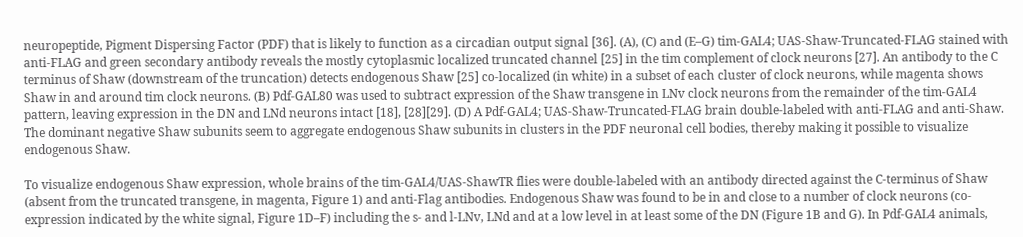neuropeptide, Pigment Dispersing Factor (PDF) that is likely to function as a circadian output signal [36]. (A), (C) and (E–G) tim-GAL4; UAS-Shaw-Truncated-FLAG stained with anti-FLAG and green secondary antibody reveals the mostly cytoplasmic localized truncated channel [25] in the tim complement of clock neurons [27]. An antibody to the C terminus of Shaw (downstream of the truncation) detects endogenous Shaw [25] co-localized (in white) in a subset of each cluster of clock neurons, while magenta shows Shaw in and around tim clock neurons. (B) Pdf-GAL80 was used to subtract expression of the Shaw transgene in LNv clock neurons from the remainder of the tim-GAL4 pattern, leaving expression in the DN and LNd neurons intact [18], [28][29]. (D) A Pdf-GAL4; UAS-Shaw-Truncated-FLAG brain double-labeled with anti-FLAG and anti-Shaw. The dominant negative Shaw subunits seem to aggregate endogenous Shaw subunits in clusters in the PDF neuronal cell bodies, thereby making it possible to visualize endogenous Shaw.

To visualize endogenous Shaw expression, whole brains of the tim-GAL4/UAS-ShawTR flies were double-labeled with an antibody directed against the C-terminus of Shaw (absent from the truncated transgene, in magenta, Figure 1) and anti-Flag antibodies. Endogenous Shaw was found to be in and close to a number of clock neurons (co-expression indicated by the white signal, Figure 1D–F) including the s- and l-LNv, LNd and at a low level in at least some of the DN (Figure 1B and G). In Pdf-GAL4 animals,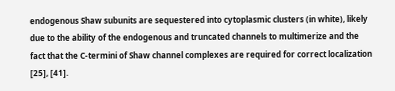endogenous Shaw subunits are sequestered into cytoplasmic clusters (in white), likely due to the ability of the endogenous and truncated channels to multimerize and the fact that the C-termini of Shaw channel complexes are required for correct localization [25], [41].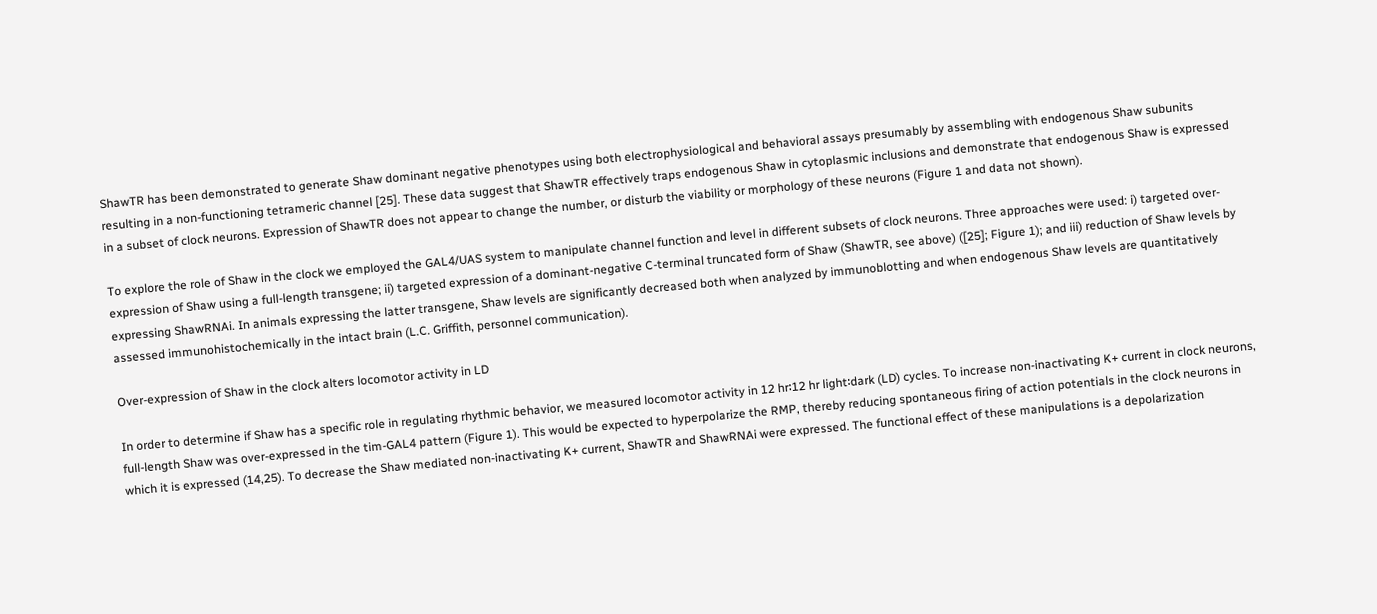ShawTR has been demonstrated to generate Shaw dominant negative phenotypes using both electrophysiological and behavioral assays presumably by assembling with endogenous Shaw subunits resulting in a non-functioning tetrameric channel [25]. These data suggest that ShawTR effectively traps endogenous Shaw in cytoplasmic inclusions and demonstrate that endogenous Shaw is expressed in a subset of clock neurons. Expression of ShawTR does not appear to change the number, or disturb the viability or morphology of these neurons (Figure 1 and data not shown).

To explore the role of Shaw in the clock we employed the GAL4/UAS system to manipulate channel function and level in different subsets of clock neurons. Three approaches were used: i) targeted over-expression of Shaw using a full-length transgene; ii) targeted expression of a dominant-negative C-terminal truncated form of Shaw (ShawTR, see above) ([25]; Figure 1); and iii) reduction of Shaw levels by expressing ShawRNAi. In animals expressing the latter transgene, Shaw levels are significantly decreased both when analyzed by immunoblotting and when endogenous Shaw levels are quantitatively assessed immunohistochemically in the intact brain (L.C. Griffith, personnel communication).

Over-expression of Shaw in the clock alters locomotor activity in LD

In order to determine if Shaw has a specific role in regulating rhythmic behavior, we measured locomotor activity in 12 hr∶12 hr light∶dark (LD) cycles. To increase non-inactivating K+ current in clock neurons, full-length Shaw was over-expressed in the tim-GAL4 pattern (Figure 1). This would be expected to hyperpolarize the RMP, thereby reducing spontaneous firing of action potentials in the clock neurons in which it is expressed (14,25). To decrease the Shaw mediated non-inactivating K+ current, ShawTR and ShawRNAi were expressed. The functional effect of these manipulations is a depolarization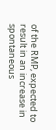of the RMP, expected to result in an increase in spontaneous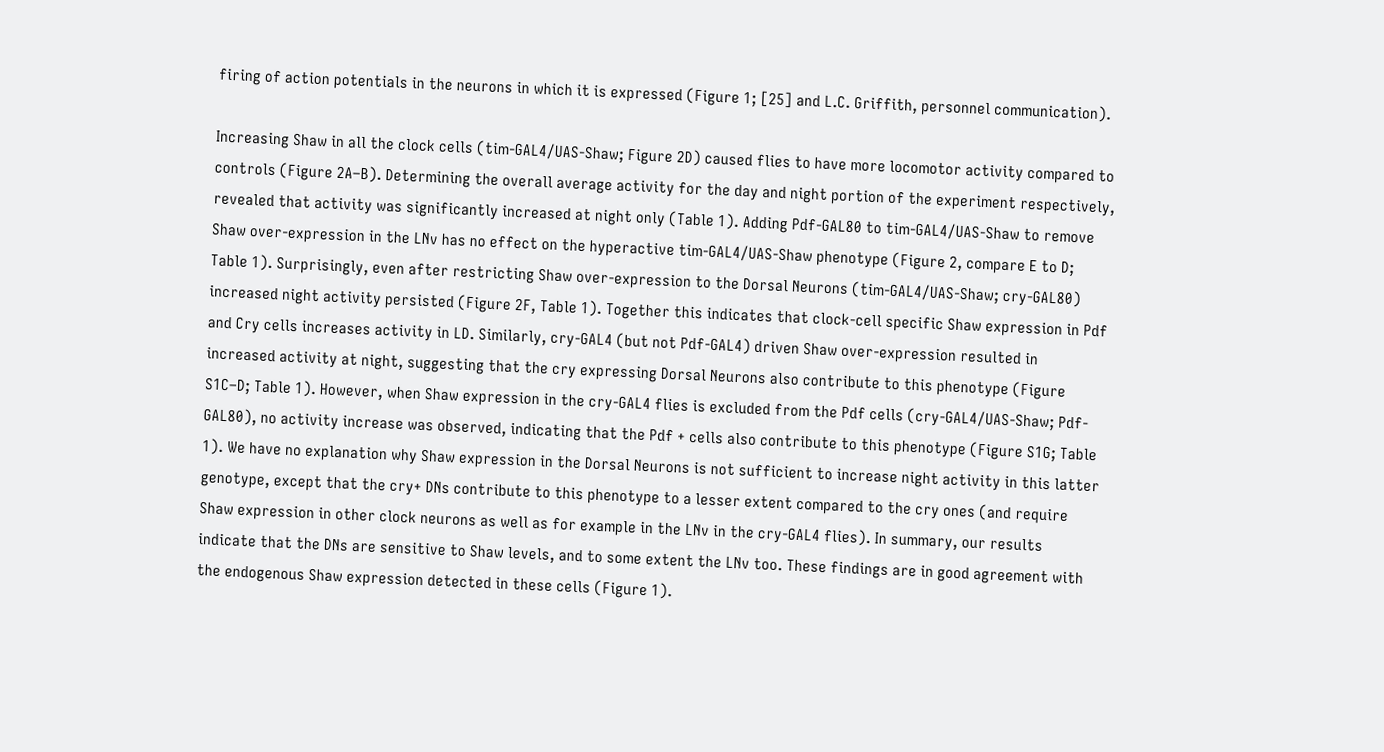firing of action potentials in the neurons in which it is expressed (Figure 1; [25] and L.C. Griffith, personnel communication).

Increasing Shaw in all the clock cells (tim-GAL4/UAS-Shaw; Figure 2D) caused flies to have more locomotor activity compared to controls (Figure 2A–B). Determining the overall average activity for the day and night portion of the experiment respectively, revealed that activity was significantly increased at night only (Table 1). Adding Pdf-GAL80 to tim-GAL4/UAS-Shaw to remove Shaw over-expression in the LNv has no effect on the hyperactive tim-GAL4/UAS-Shaw phenotype (Figure 2, compare E to D; Table 1). Surprisingly, even after restricting Shaw over-expression to the Dorsal Neurons (tim-GAL4/UAS-Shaw; cry-GAL80) increased night activity persisted (Figure 2F, Table 1). Together this indicates that clock-cell specific Shaw expression in Pdf and Cry cells increases activity in LD. Similarly, cry-GAL4 (but not Pdf-GAL4) driven Shaw over-expression resulted in increased activity at night, suggesting that the cry expressing Dorsal Neurons also contribute to this phenotype (Figure S1C–D; Table 1). However, when Shaw expression in the cry-GAL4 flies is excluded from the Pdf cells (cry-GAL4/UAS-Shaw; Pdf-GAL80), no activity increase was observed, indicating that the Pdf + cells also contribute to this phenotype (Figure S1G; Table 1). We have no explanation why Shaw expression in the Dorsal Neurons is not sufficient to increase night activity in this latter genotype, except that the cry+ DNs contribute to this phenotype to a lesser extent compared to the cry ones (and require Shaw expression in other clock neurons as well as for example in the LNv in the cry-GAL4 flies). In summary, our results indicate that the DNs are sensitive to Shaw levels, and to some extent the LNv too. These findings are in good agreement with the endogenous Shaw expression detected in these cells (Figure 1).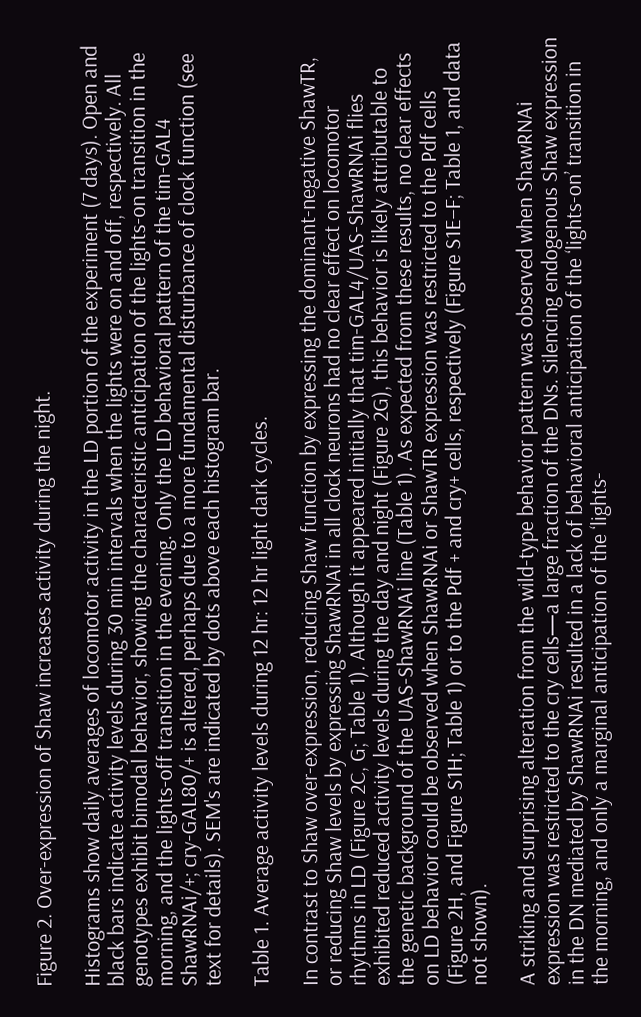Figure 2. Over-expression of Shaw increases activity during the night.

Histograms show daily averages of locomotor activity in the LD portion of the experiment (7 days). Open and black bars indicate activity levels during 30 min intervals when the lights were on and off, respectively. All genotypes exhibit bimodal behavior, showing the characteristic anticipation of the lights-on transition in the morning, and the lights-off transition in the evening. Only the LD behavioral pattern of the tim-GAL4 ShawRNAi/+; cry-GAL80/+ is altered, perhaps due to a more fundamental disturbance of clock function (see text for details). SEM's are indicated by dots above each histogram bar.

Table 1. Average activity levels during 12 hr: 12 hr light dark cycles.

In contrast to Shaw over-expression, reducing Shaw function by expressing the dominant-negative ShawTR, or reducing Shaw levels by expressing ShawRNAi in all clock neurons had no clear effect on locomotor rhythms in LD (Figure 2C, G; Table 1). Although it appeared initially that tim-GAL4/UAS-ShawRNAi flies exhibited reduced activity levels during the day and night (Figure 2G), this behavior is likely attributable to the genetic background of the UAS-ShawRNAi line (Table 1). As expected from these results, no clear effects on LD behavior could be observed when ShawRNAi or ShawTR expression was restricted to the Pdf cells (Figure 2H, and Figure S1H; Table 1) or to the Pdf + and cry+ cells, respectively (Figure S1E–F; Table 1, and data not shown).

A striking and surprising alteration from the wild-type behavior pattern was observed when ShawRNAi expression was restricted to the cry cells—a large fraction of the DNs. Silencing endogenous Shaw expression in the DN mediated by ShawRNAi resulted in a lack of behavioral anticipation of the ‘lights-on’ transition in the morning, and only a marginal anticipation of the ‘lights-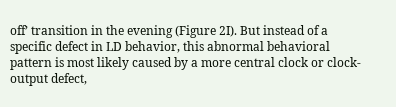off’ transition in the evening (Figure 2I). But instead of a specific defect in LD behavior, this abnormal behavioral pattern is most likely caused by a more central clock or clock-output defect,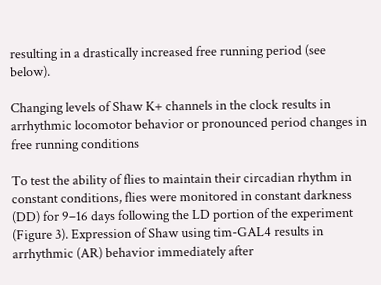resulting in a drastically increased free running period (see below).

Changing levels of Shaw K+ channels in the clock results in arrhythmic locomotor behavior or pronounced period changes in free running conditions

To test the ability of flies to maintain their circadian rhythm in constant conditions, flies were monitored in constant darkness (DD) for 9–16 days following the LD portion of the experiment (Figure 3). Expression of Shaw using tim-GAL4 results in arrhythmic (AR) behavior immediately after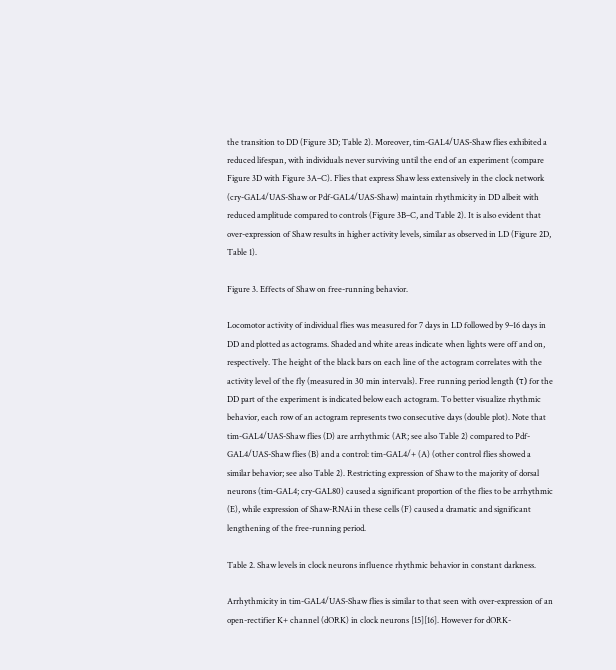the transition to DD (Figure 3D; Table 2). Moreover, tim-GAL4/UAS-Shaw flies exhibited a reduced lifespan, with individuals never surviving until the end of an experiment (compare Figure 3D with Figure 3A–C). Flies that express Shaw less extensively in the clock network (cry-GAL4/UAS-Shaw or Pdf-GAL4/UAS-Shaw) maintain rhythmicity in DD albeit with reduced amplitude compared to controls (Figure 3B–C, and Table 2). It is also evident that over-expression of Shaw results in higher activity levels, similar as observed in LD (Figure 2D, Table 1).

Figure 3. Effects of Shaw on free-running behavior.

Locomotor activity of individual flies was measured for 7 days in LD followed by 9–16 days in DD and plotted as actograms. Shaded and white areas indicate when lights were off and on, respectively. The height of the black bars on each line of the actogram correlates with the activity level of the fly (measured in 30 min intervals). Free running period length (τ) for the DD part of the experiment is indicated below each actogram. To better visualize rhythmic behavior, each row of an actogram represents two consecutive days (double plot). Note that tim-GAL4/UAS-Shaw flies (D) are arrhythmic (AR; see also Table 2) compared to Pdf-GAL4/UAS-Shaw flies (B) and a control: tim-GAL4/+ (A) (other control flies showed a similar behavior; see also Table 2). Restricting expression of Shaw to the majority of dorsal neurons (tim-GAL4; cry-GAL80) caused a significant proportion of the flies to be arrhythmic (E), while expression of Shaw-RNAi in these cells (F) caused a dramatic and significant lengthening of the free-running period.

Table 2. Shaw levels in clock neurons influence rhythmic behavior in constant darkness.

Arrhythmicity in tim-GAL4/UAS-Shaw flies is similar to that seen with over-expression of an open-rectifier K+ channel (dORK) in clock neurons [15][16]. However for dORK-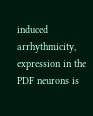induced arrhythmicity, expression in the PDF neurons is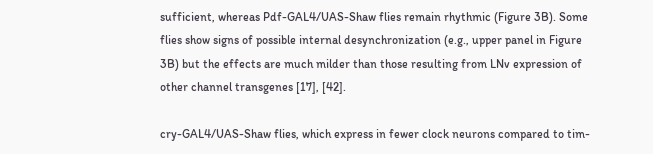sufficient, whereas Pdf-GAL4/UAS-Shaw flies remain rhythmic (Figure 3B). Some flies show signs of possible internal desynchronization (e.g., upper panel in Figure 3B) but the effects are much milder than those resulting from LNv expression of other channel transgenes [17], [42].

cry-GAL4/UAS-Shaw flies, which express in fewer clock neurons compared to tim-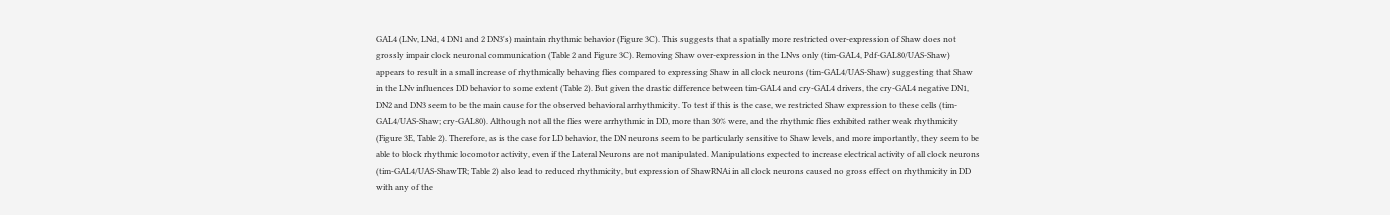GAL4 (LNv, LNd, 4 DN1 and 2 DN3's) maintain rhythmic behavior (Figure 3C). This suggests that a spatially more restricted over-expression of Shaw does not grossly impair clock neuronal communication (Table 2 and Figure 3C). Removing Shaw over-expression in the LNvs only (tim-GAL4, Pdf-GAL80/UAS-Shaw) appears to result in a small increase of rhythmically behaving flies compared to expressing Shaw in all clock neurons (tim-GAL4/UAS-Shaw) suggesting that Shaw in the LNv influences DD behavior to some extent (Table 2). But given the drastic difference between tim-GAL4 and cry-GAL4 drivers, the cry-GAL4 negative DN1, DN2 and DN3 seem to be the main cause for the observed behavioral arrhythmicity. To test if this is the case, we restricted Shaw expression to these cells (tim-GAL4/UAS-Shaw; cry-GAL80). Although not all the flies were arrhythmic in DD, more than 30% were, and the rhythmic flies exhibited rather weak rhythmicity (Figure 3E, Table 2). Therefore, as is the case for LD behavior, the DN neurons seem to be particularly sensitive to Shaw levels, and more importantly, they seem to be able to block rhythmic locomotor activity, even if the Lateral Neurons are not manipulated. Manipulations expected to increase electrical activity of all clock neurons (tim-GAL4/UAS-ShawTR; Table 2) also lead to reduced rhythmicity, but expression of ShawRNAi in all clock neurons caused no gross effect on rhythmicity in DD with any of the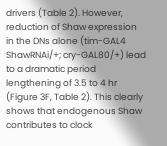drivers (Table 2). However, reduction of Shaw expression in the DNs alone (tim-GAL4 ShawRNAi/+; cry-GAL80/+) lead to a dramatic period lengthening of 3.5 to 4 hr (Figure 3F, Table 2). This clearly shows that endogenous Shaw contributes to clock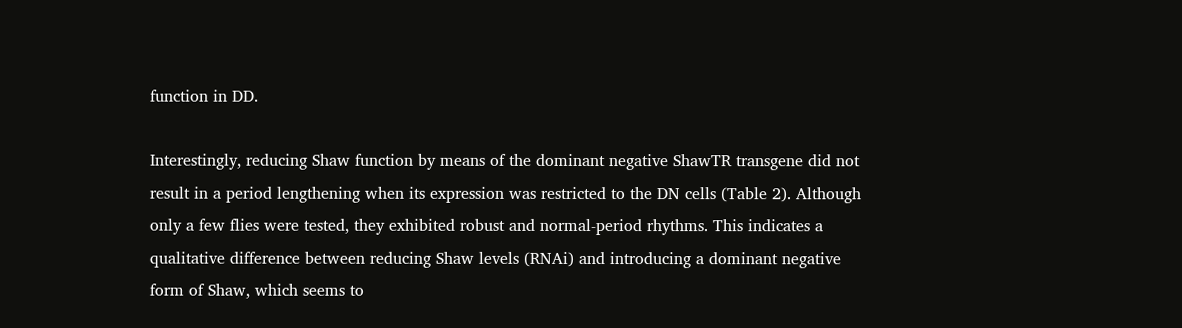function in DD.

Interestingly, reducing Shaw function by means of the dominant negative ShawTR transgene did not result in a period lengthening when its expression was restricted to the DN cells (Table 2). Although only a few flies were tested, they exhibited robust and normal-period rhythms. This indicates a qualitative difference between reducing Shaw levels (RNAi) and introducing a dominant negative form of Shaw, which seems to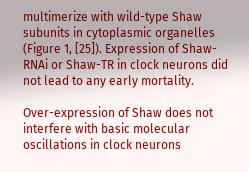multimerize with wild-type Shaw subunits in cytoplasmic organelles (Figure 1, [25]). Expression of Shaw-RNAi or Shaw-TR in clock neurons did not lead to any early mortality.

Over-expression of Shaw does not interfere with basic molecular oscillations in clock neurons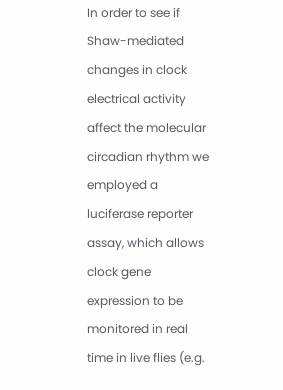In order to see if Shaw-mediated changes in clock electrical activity affect the molecular circadian rhythm we employed a luciferase reporter assay, which allows clock gene expression to be monitored in real time in live flies (e.g.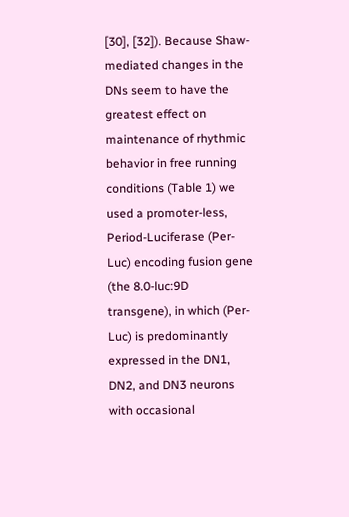[30], [32]). Because Shaw-mediated changes in the DNs seem to have the greatest effect on maintenance of rhythmic behavior in free running conditions (Table 1) we used a promoter-less, Period-Luciferase (Per-Luc) encoding fusion gene (the 8.0-luc:9D transgene), in which (Per-Luc) is predominantly expressed in the DN1, DN2, and DN3 neurons with occasional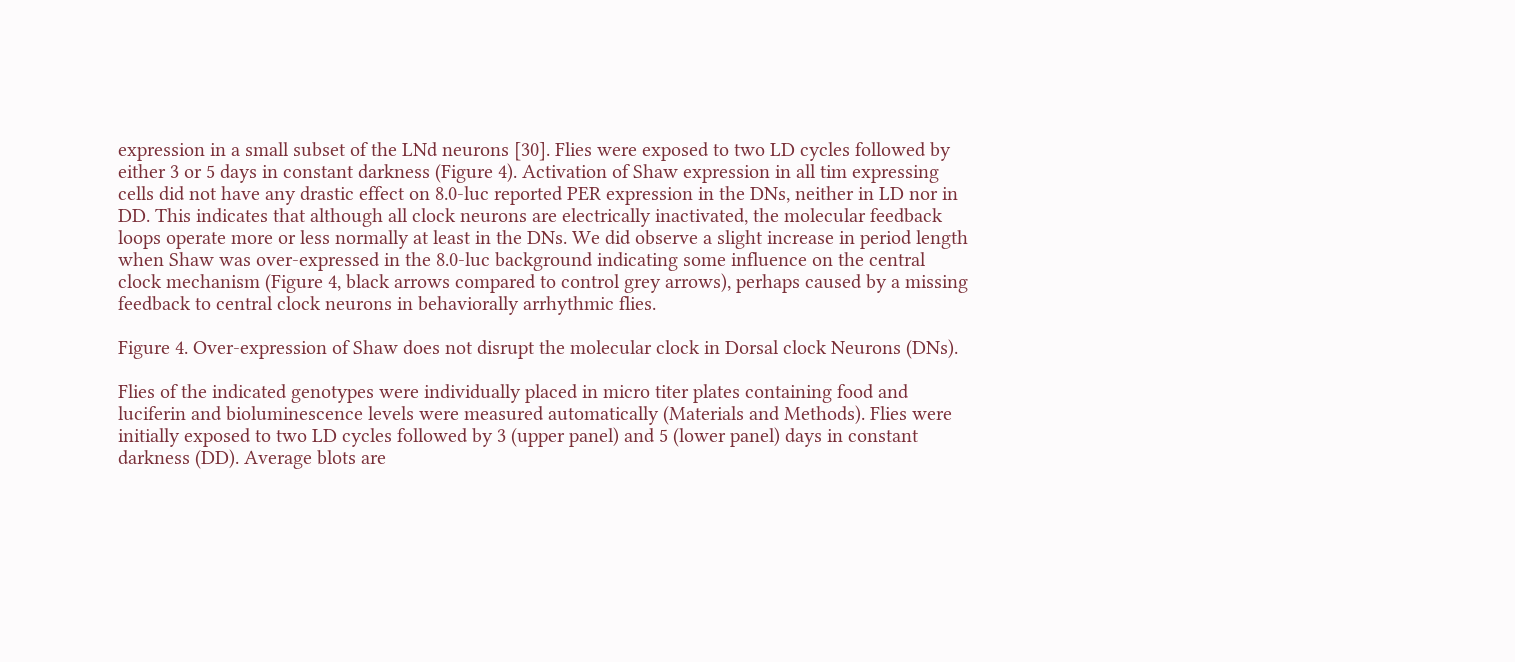expression in a small subset of the LNd neurons [30]. Flies were exposed to two LD cycles followed by either 3 or 5 days in constant darkness (Figure 4). Activation of Shaw expression in all tim expressing cells did not have any drastic effect on 8.0-luc reported PER expression in the DNs, neither in LD nor in DD. This indicates that although all clock neurons are electrically inactivated, the molecular feedback loops operate more or less normally at least in the DNs. We did observe a slight increase in period length when Shaw was over-expressed in the 8.0-luc background indicating some influence on the central clock mechanism (Figure 4, black arrows compared to control grey arrows), perhaps caused by a missing feedback to central clock neurons in behaviorally arrhythmic flies.

Figure 4. Over-expression of Shaw does not disrupt the molecular clock in Dorsal clock Neurons (DNs).

Flies of the indicated genotypes were individually placed in micro titer plates containing food and luciferin and bioluminescence levels were measured automatically (Materials and Methods). Flies were initially exposed to two LD cycles followed by 3 (upper panel) and 5 (lower panel) days in constant darkness (DD). Average blots are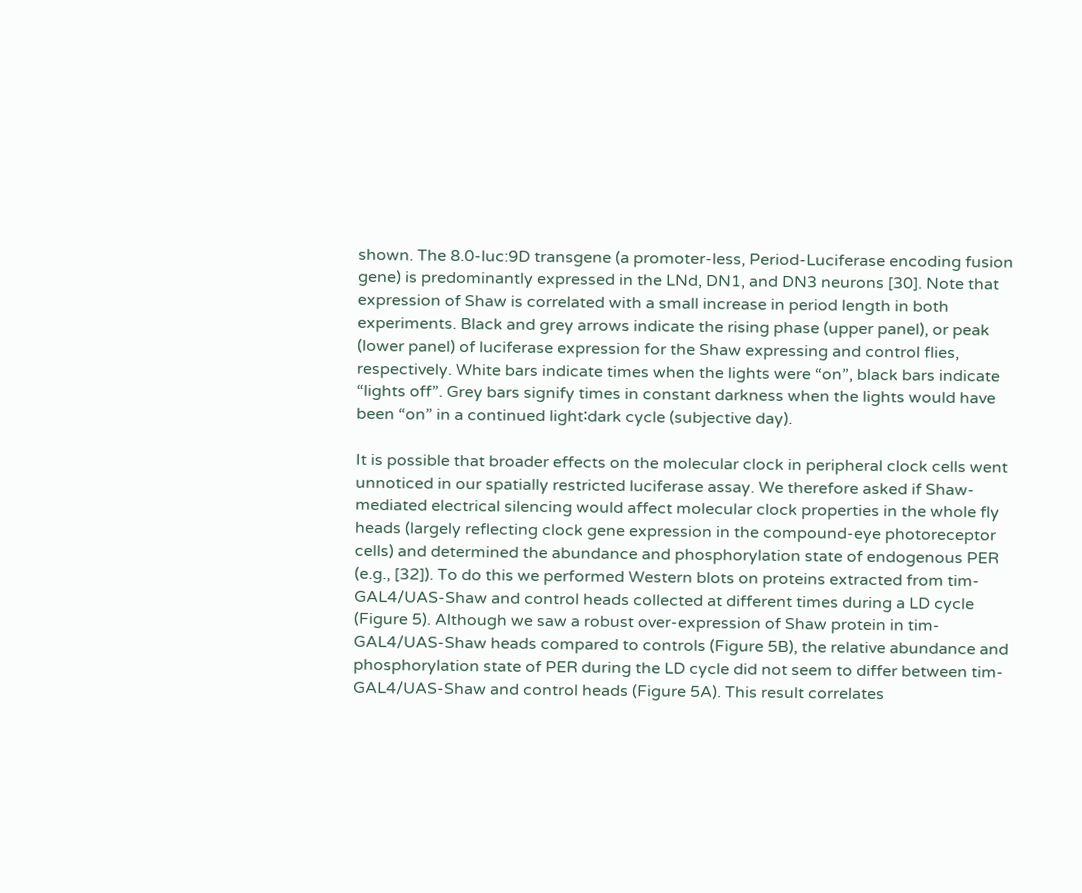shown. The 8.0-luc:9D transgene (a promoter-less, Period-Luciferase encoding fusion gene) is predominantly expressed in the LNd, DN1, and DN3 neurons [30]. Note that expression of Shaw is correlated with a small increase in period length in both experiments. Black and grey arrows indicate the rising phase (upper panel), or peak (lower panel) of luciferase expression for the Shaw expressing and control flies, respectively. White bars indicate times when the lights were “on”, black bars indicate “lights off”. Grey bars signify times in constant darkness when the lights would have been “on” in a continued light∶dark cycle (subjective day).

It is possible that broader effects on the molecular clock in peripheral clock cells went unnoticed in our spatially restricted luciferase assay. We therefore asked if Shaw-mediated electrical silencing would affect molecular clock properties in the whole fly heads (largely reflecting clock gene expression in the compound-eye photoreceptor cells) and determined the abundance and phosphorylation state of endogenous PER (e.g., [32]). To do this we performed Western blots on proteins extracted from tim-GAL4/UAS-Shaw and control heads collected at different times during a LD cycle (Figure 5). Although we saw a robust over-expression of Shaw protein in tim-GAL4/UAS-Shaw heads compared to controls (Figure 5B), the relative abundance and phosphorylation state of PER during the LD cycle did not seem to differ between tim-GAL4/UAS-Shaw and control heads (Figure 5A). This result correlates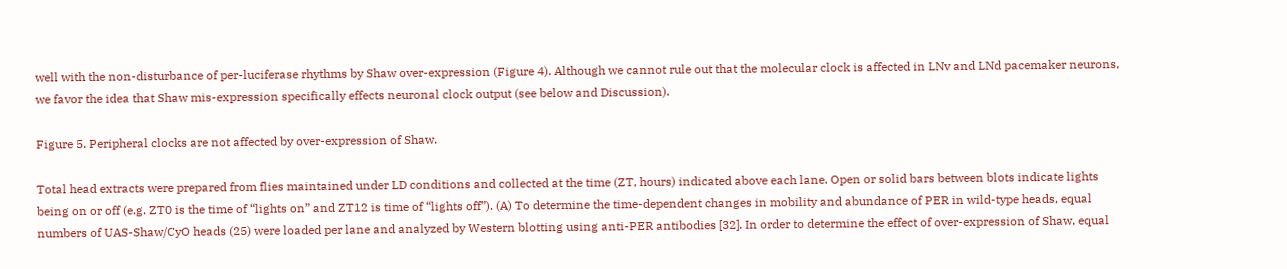well with the non-disturbance of per-luciferase rhythms by Shaw over-expression (Figure 4). Although we cannot rule out that the molecular clock is affected in LNv and LNd pacemaker neurons, we favor the idea that Shaw mis-expression specifically effects neuronal clock output (see below and Discussion).

Figure 5. Peripheral clocks are not affected by over-expression of Shaw.

Total head extracts were prepared from flies maintained under LD conditions and collected at the time (ZT, hours) indicated above each lane. Open or solid bars between blots indicate lights being on or off (e.g. ZT0 is the time of “lights on” and ZT12 is time of “lights off”). (A) To determine the time-dependent changes in mobility and abundance of PER in wild-type heads, equal numbers of UAS-Shaw/CyO heads (25) were loaded per lane and analyzed by Western blotting using anti-PER antibodies [32]. In order to determine the effect of over-expression of Shaw, equal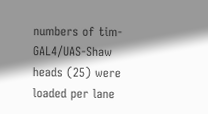numbers of tim-GAL4/UAS-Shaw heads (25) were loaded per lane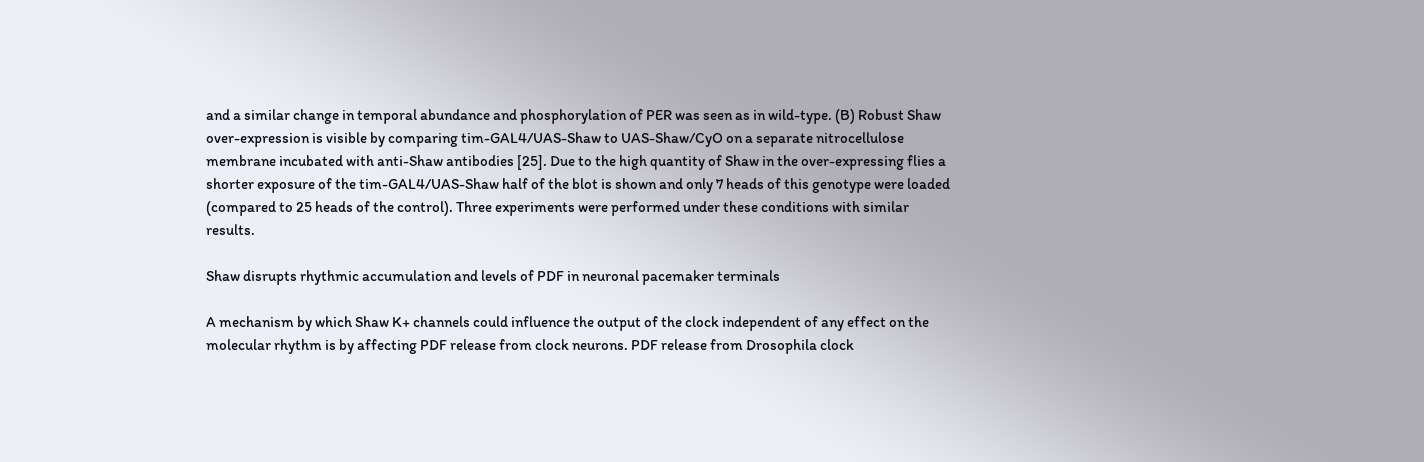and a similar change in temporal abundance and phosphorylation of PER was seen as in wild-type. (B) Robust Shaw over-expression is visible by comparing tim-GAL4/UAS-Shaw to UAS-Shaw/CyO on a separate nitrocellulose membrane incubated with anti-Shaw antibodies [25]. Due to the high quantity of Shaw in the over-expressing flies a shorter exposure of the tim-GAL4/UAS-Shaw half of the blot is shown and only 7 heads of this genotype were loaded (compared to 25 heads of the control). Three experiments were performed under these conditions with similar results.

Shaw disrupts rhythmic accumulation and levels of PDF in neuronal pacemaker terminals

A mechanism by which Shaw K+ channels could influence the output of the clock independent of any effect on the molecular rhythm is by affecting PDF release from clock neurons. PDF release from Drosophila clock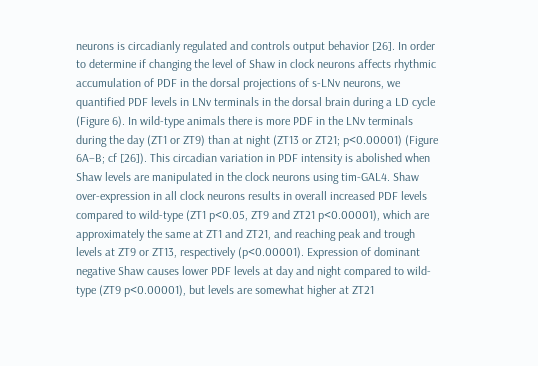neurons is circadianly regulated and controls output behavior [26]. In order to determine if changing the level of Shaw in clock neurons affects rhythmic accumulation of PDF in the dorsal projections of s-LNv neurons, we quantified PDF levels in LNv terminals in the dorsal brain during a LD cycle (Figure 6). In wild-type animals there is more PDF in the LNv terminals during the day (ZT1 or ZT9) than at night (ZT13 or ZT21; p<0.00001) (Figure 6A–B; cf [26]). This circadian variation in PDF intensity is abolished when Shaw levels are manipulated in the clock neurons using tim-GAL4. Shaw over-expression in all clock neurons results in overall increased PDF levels compared to wild-type (ZT1 p<0.05, ZT9 and ZT21 p<0.00001), which are approximately the same at ZT1 and ZT21, and reaching peak and trough levels at ZT9 or ZT13, respectively (p<0.00001). Expression of dominant negative Shaw causes lower PDF levels at day and night compared to wild-type (ZT9 p<0.00001), but levels are somewhat higher at ZT21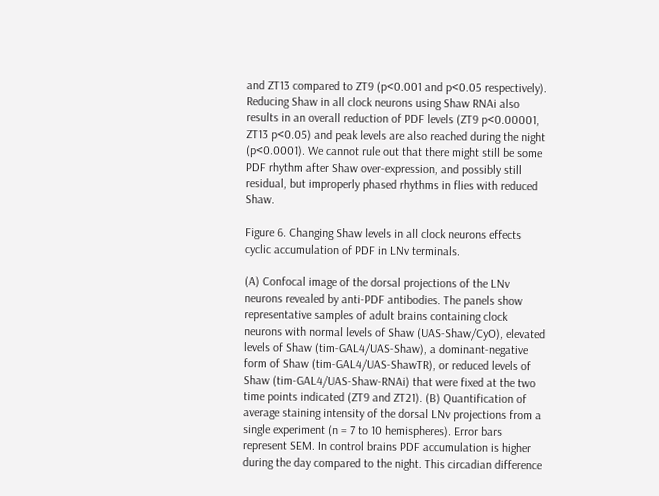and ZT13 compared to ZT9 (p<0.001 and p<0.05 respectively). Reducing Shaw in all clock neurons using Shaw RNAi also results in an overall reduction of PDF levels (ZT9 p<0.00001, ZT13 p<0.05) and peak levels are also reached during the night (p<0.0001). We cannot rule out that there might still be some PDF rhythm after Shaw over-expression, and possibly still residual, but improperly phased rhythms in flies with reduced Shaw.

Figure 6. Changing Shaw levels in all clock neurons effects cyclic accumulation of PDF in LNv terminals.

(A) Confocal image of the dorsal projections of the LNv neurons revealed by anti-PDF antibodies. The panels show representative samples of adult brains containing clock neurons with normal levels of Shaw (UAS-Shaw/CyO), elevated levels of Shaw (tim-GAL4/UAS-Shaw), a dominant-negative form of Shaw (tim-GAL4/UAS-ShawTR), or reduced levels of Shaw (tim-GAL4/UAS-Shaw-RNAi) that were fixed at the two time points indicated (ZT9 and ZT21). (B) Quantification of average staining intensity of the dorsal LNv projections from a single experiment (n = 7 to 10 hemispheres). Error bars represent SEM. In control brains PDF accumulation is higher during the day compared to the night. This circadian difference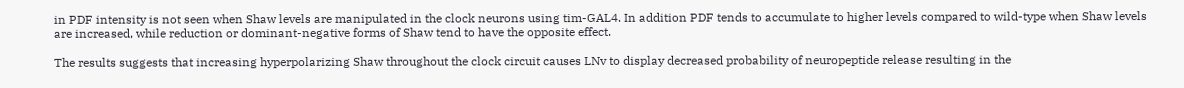in PDF intensity is not seen when Shaw levels are manipulated in the clock neurons using tim-GAL4. In addition PDF tends to accumulate to higher levels compared to wild-type when Shaw levels are increased, while reduction or dominant-negative forms of Shaw tend to have the opposite effect.

The results suggests that increasing hyperpolarizing Shaw throughout the clock circuit causes LNv to display decreased probability of neuropeptide release resulting in the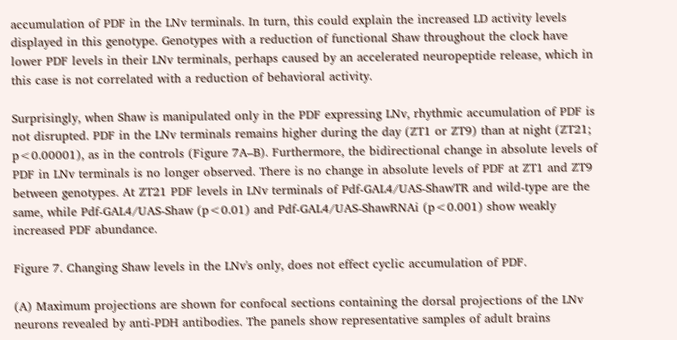accumulation of PDF in the LNv terminals. In turn, this could explain the increased LD activity levels displayed in this genotype. Genotypes with a reduction of functional Shaw throughout the clock have lower PDF levels in their LNv terminals, perhaps caused by an accelerated neuropeptide release, which in this case is not correlated with a reduction of behavioral activity.

Surprisingly, when Shaw is manipulated only in the PDF expressing LNv, rhythmic accumulation of PDF is not disrupted. PDF in the LNv terminals remains higher during the day (ZT1 or ZT9) than at night (ZT21; p<0.00001), as in the controls (Figure 7A–B). Furthermore, the bidirectional change in absolute levels of PDF in LNv terminals is no longer observed. There is no change in absolute levels of PDF at ZT1 and ZT9 between genotypes. At ZT21 PDF levels in LNv terminals of Pdf-GAL4/UAS-ShawTR and wild-type are the same, while Pdf-GAL4/UAS-Shaw (p<0.01) and Pdf-GAL4/UAS-ShawRNAi (p<0.001) show weakly increased PDF abundance.

Figure 7. Changing Shaw levels in the LNv's only, does not effect cyclic accumulation of PDF.

(A) Maximum projections are shown for confocal sections containing the dorsal projections of the LNv neurons revealed by anti-PDH antibodies. The panels show representative samples of adult brains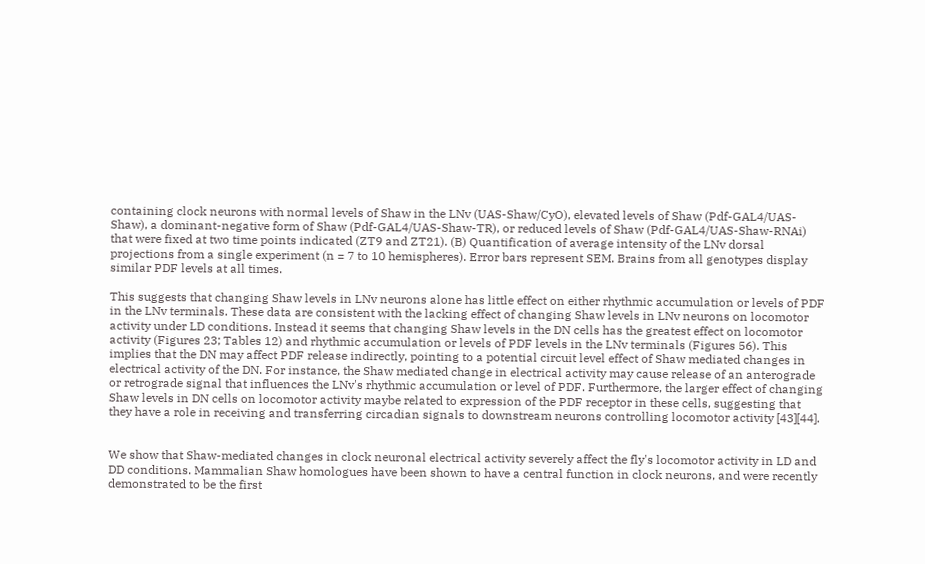containing clock neurons with normal levels of Shaw in the LNv (UAS-Shaw/CyO), elevated levels of Shaw (Pdf-GAL4/UAS-Shaw), a dominant-negative form of Shaw (Pdf-GAL4/UAS-Shaw-TR), or reduced levels of Shaw (Pdf-GAL4/UAS-Shaw-RNAi) that were fixed at two time points indicated (ZT9 and ZT21). (B) Quantification of average intensity of the LNv dorsal projections from a single experiment (n = 7 to 10 hemispheres). Error bars represent SEM. Brains from all genotypes display similar PDF levels at all times.

This suggests that changing Shaw levels in LNv neurons alone has little effect on either rhythmic accumulation or levels of PDF in the LNv terminals. These data are consistent with the lacking effect of changing Shaw levels in LNv neurons on locomotor activity under LD conditions. Instead it seems that changing Shaw levels in the DN cells has the greatest effect on locomotor activity (Figures 23; Tables 12) and rhythmic accumulation or levels of PDF levels in the LNv terminals (Figures 56). This implies that the DN may affect PDF release indirectly, pointing to a potential circuit level effect of Shaw mediated changes in electrical activity of the DN. For instance, the Shaw mediated change in electrical activity may cause release of an anterograde or retrograde signal that influences the LNv's rhythmic accumulation or level of PDF. Furthermore, the larger effect of changing Shaw levels in DN cells on locomotor activity maybe related to expression of the PDF receptor in these cells, suggesting that they have a role in receiving and transferring circadian signals to downstream neurons controlling locomotor activity [43][44].


We show that Shaw-mediated changes in clock neuronal electrical activity severely affect the fly's locomotor activity in LD and DD conditions. Mammalian Shaw homologues have been shown to have a central function in clock neurons, and were recently demonstrated to be the first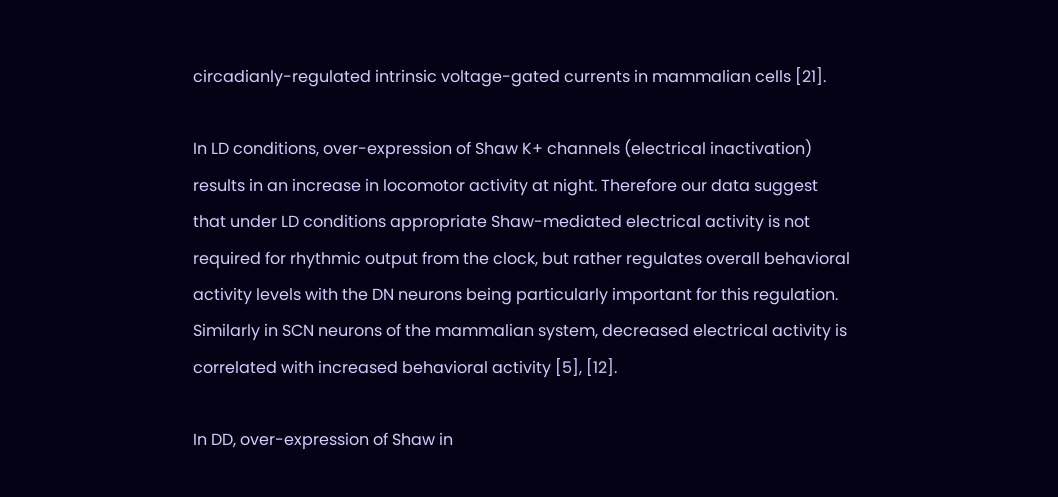circadianly-regulated intrinsic voltage-gated currents in mammalian cells [21].

In LD conditions, over-expression of Shaw K+ channels (electrical inactivation) results in an increase in locomotor activity at night. Therefore our data suggest that under LD conditions appropriate Shaw-mediated electrical activity is not required for rhythmic output from the clock, but rather regulates overall behavioral activity levels with the DN neurons being particularly important for this regulation. Similarly in SCN neurons of the mammalian system, decreased electrical activity is correlated with increased behavioral activity [5], [12].

In DD, over-expression of Shaw in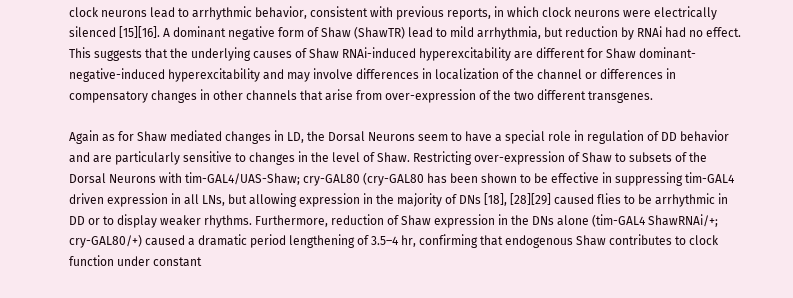clock neurons lead to arrhythmic behavior, consistent with previous reports, in which clock neurons were electrically silenced [15][16]. A dominant negative form of Shaw (ShawTR) lead to mild arrhythmia, but reduction by RNAi had no effect. This suggests that the underlying causes of Shaw RNAi-induced hyperexcitability are different for Shaw dominant-negative-induced hyperexcitability and may involve differences in localization of the channel or differences in compensatory changes in other channels that arise from over-expression of the two different transgenes.

Again as for Shaw mediated changes in LD, the Dorsal Neurons seem to have a special role in regulation of DD behavior and are particularly sensitive to changes in the level of Shaw. Restricting over-expression of Shaw to subsets of the Dorsal Neurons with tim-GAL4/UAS-Shaw; cry-GAL80 (cry-GAL80 has been shown to be effective in suppressing tim-GAL4 driven expression in all LNs, but allowing expression in the majority of DNs [18], [28][29] caused flies to be arrhythmic in DD or to display weaker rhythms. Furthermore, reduction of Shaw expression in the DNs alone (tim-GAL4 ShawRNAi/+; cry-GAL80/+) caused a dramatic period lengthening of 3.5–4 hr, confirming that endogenous Shaw contributes to clock function under constant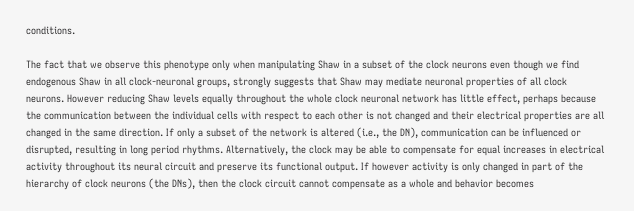conditions.

The fact that we observe this phenotype only when manipulating Shaw in a subset of the clock neurons even though we find endogenous Shaw in all clock-neuronal groups, strongly suggests that Shaw may mediate neuronal properties of all clock neurons. However reducing Shaw levels equally throughout the whole clock neuronal network has little effect, perhaps because the communication between the individual cells with respect to each other is not changed and their electrical properties are all changed in the same direction. If only a subset of the network is altered (i.e., the DN), communication can be influenced or disrupted, resulting in long period rhythms. Alternatively, the clock may be able to compensate for equal increases in electrical activity throughout its neural circuit and preserve its functional output. If however activity is only changed in part of the hierarchy of clock neurons (the DNs), then the clock circuit cannot compensate as a whole and behavior becomes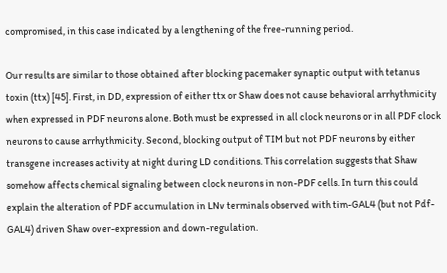compromised, in this case indicated by a lengthening of the free-running period.

Our results are similar to those obtained after blocking pacemaker synaptic output with tetanus toxin (ttx) [45]. First, in DD, expression of either ttx or Shaw does not cause behavioral arrhythmicity when expressed in PDF neurons alone. Both must be expressed in all clock neurons or in all PDF clock neurons to cause arrhythmicity. Second, blocking output of TIM but not PDF neurons by either transgene increases activity at night during LD conditions. This correlation suggests that Shaw somehow affects chemical signaling between clock neurons in non-PDF cells. In turn this could explain the alteration of PDF accumulation in LNv terminals observed with tim-GAL4 (but not Pdf-GAL4) driven Shaw over-expression and down-regulation.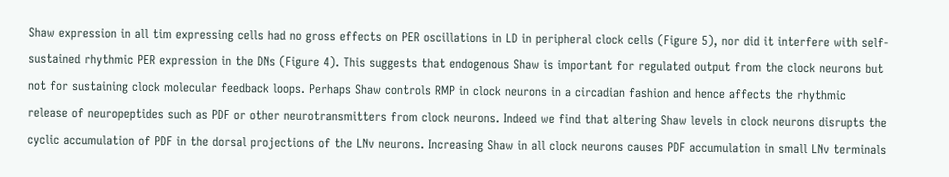Shaw expression in all tim expressing cells had no gross effects on PER oscillations in LD in peripheral clock cells (Figure 5), nor did it interfere with self-sustained rhythmic PER expression in the DNs (Figure 4). This suggests that endogenous Shaw is important for regulated output from the clock neurons but not for sustaining clock molecular feedback loops. Perhaps Shaw controls RMP in clock neurons in a circadian fashion and hence affects the rhythmic release of neuropeptides such as PDF or other neurotransmitters from clock neurons. Indeed we find that altering Shaw levels in clock neurons disrupts the cyclic accumulation of PDF in the dorsal projections of the LNv neurons. Increasing Shaw in all clock neurons causes PDF accumulation in small LNv terminals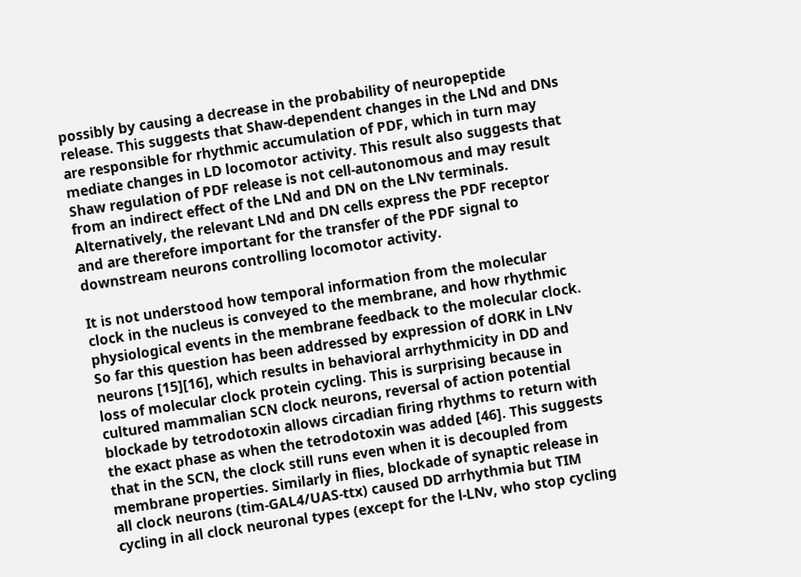possibly by causing a decrease in the probability of neuropeptide release. This suggests that Shaw-dependent changes in the LNd and DNs are responsible for rhythmic accumulation of PDF, which in turn may mediate changes in LD locomotor activity. This result also suggests that Shaw regulation of PDF release is not cell-autonomous and may result from an indirect effect of the LNd and DN on the LNv terminals. Alternatively, the relevant LNd and DN cells express the PDF receptor and are therefore important for the transfer of the PDF signal to downstream neurons controlling locomotor activity.

It is not understood how temporal information from the molecular clock in the nucleus is conveyed to the membrane, and how rhythmic physiological events in the membrane feedback to the molecular clock. So far this question has been addressed by expression of dORK in LNv neurons [15][16], which results in behavioral arrhythmicity in DD and loss of molecular clock protein cycling. This is surprising because in cultured mammalian SCN clock neurons, reversal of action potential blockade by tetrodotoxin allows circadian firing rhythms to return with the exact phase as when the tetrodotoxin was added [46]. This suggests that in the SCN, the clock still runs even when it is decoupled from membrane properties. Similarly in flies, blockade of synaptic release in all clock neurons (tim-GAL4/UAS-ttx) caused DD arrhythmia but TIM cycling in all clock neuronal types (except for the l-LNv, who stop cycling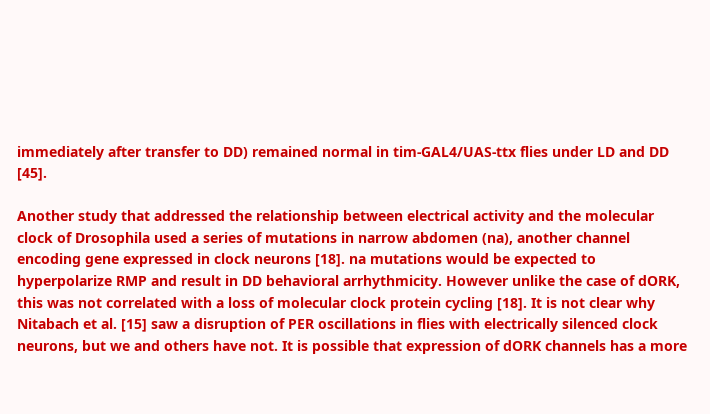immediately after transfer to DD) remained normal in tim-GAL4/UAS-ttx flies under LD and DD [45].

Another study that addressed the relationship between electrical activity and the molecular clock of Drosophila used a series of mutations in narrow abdomen (na), another channel encoding gene expressed in clock neurons [18]. na mutations would be expected to hyperpolarize RMP and result in DD behavioral arrhythmicity. However unlike the case of dORK, this was not correlated with a loss of molecular clock protein cycling [18]. It is not clear why Nitabach et al. [15] saw a disruption of PER oscillations in flies with electrically silenced clock neurons, but we and others have not. It is possible that expression of dORK channels has a more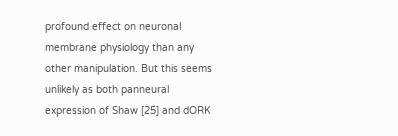profound effect on neuronal membrane physiology than any other manipulation. But this seems unlikely as both panneural expression of Shaw [25] and dORK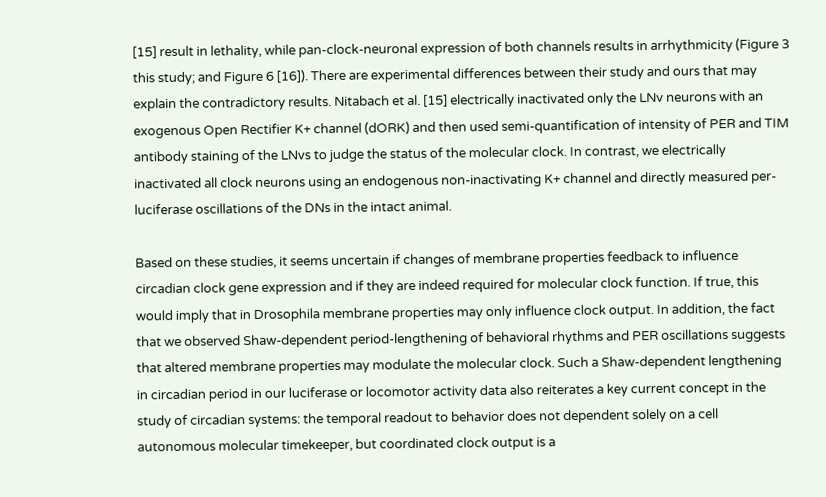[15] result in lethality, while pan-clock-neuronal expression of both channels results in arrhythmicity (Figure 3 this study; and Figure 6 [16]). There are experimental differences between their study and ours that may explain the contradictory results. Nitabach et al. [15] electrically inactivated only the LNv neurons with an exogenous Open Rectifier K+ channel (dORK) and then used semi-quantification of intensity of PER and TIM antibody staining of the LNvs to judge the status of the molecular clock. In contrast, we electrically inactivated all clock neurons using an endogenous non-inactivating K+ channel and directly measured per-luciferase oscillations of the DNs in the intact animal.

Based on these studies, it seems uncertain if changes of membrane properties feedback to influence circadian clock gene expression and if they are indeed required for molecular clock function. If true, this would imply that in Drosophila membrane properties may only influence clock output. In addition, the fact that we observed Shaw-dependent period-lengthening of behavioral rhythms and PER oscillations suggests that altered membrane properties may modulate the molecular clock. Such a Shaw-dependent lengthening in circadian period in our luciferase or locomotor activity data also reiterates a key current concept in the study of circadian systems: the temporal readout to behavior does not dependent solely on a cell autonomous molecular timekeeper, but coordinated clock output is a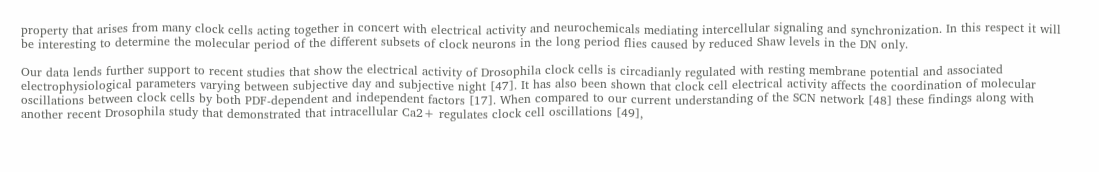property that arises from many clock cells acting together in concert with electrical activity and neurochemicals mediating intercellular signaling and synchronization. In this respect it will be interesting to determine the molecular period of the different subsets of clock neurons in the long period flies caused by reduced Shaw levels in the DN only.

Our data lends further support to recent studies that show the electrical activity of Drosophila clock cells is circadianly regulated with resting membrane potential and associated electrophysiological parameters varying between subjective day and subjective night [47]. It has also been shown that clock cell electrical activity affects the coordination of molecular oscillations between clock cells by both PDF-dependent and independent factors [17]. When compared to our current understanding of the SCN network [48] these findings along with another recent Drosophila study that demonstrated that intracellular Ca2+ regulates clock cell oscillations [49],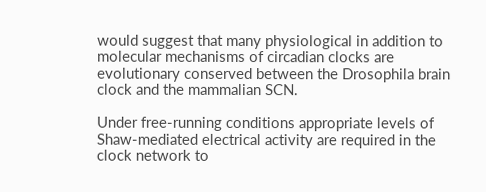would suggest that many physiological in addition to molecular mechanisms of circadian clocks are evolutionary conserved between the Drosophila brain clock and the mammalian SCN.

Under free-running conditions appropriate levels of Shaw-mediated electrical activity are required in the clock network to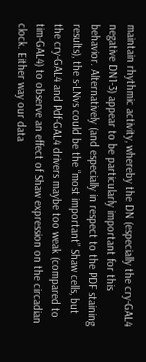maintain rhythmic activity, whereby the DN (especially the cry-GAL4 negative DN1-3) appear to be particularly important for this behavior. Alternatively (and especially in respect to the PDF staining results), the s-LNvs could be the “most important” Shaw cells, but the cry-GAL4 and Pdf-GAL4 drivers maybe too weak (compared to tim-GAL4) to observe an effect of Shaw expression on the circadian clock. Either way our data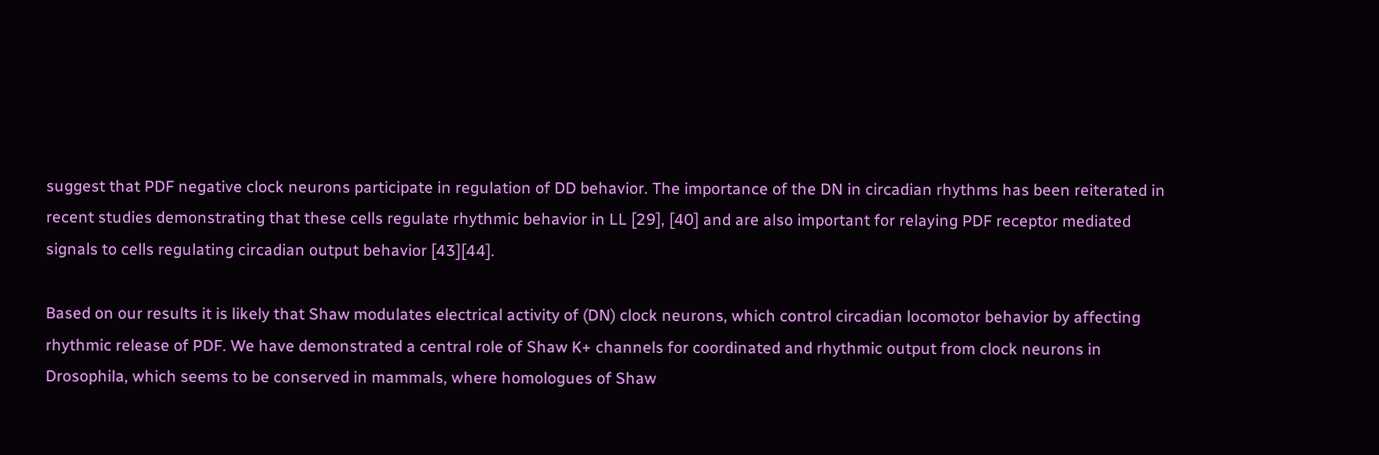suggest that PDF negative clock neurons participate in regulation of DD behavior. The importance of the DN in circadian rhythms has been reiterated in recent studies demonstrating that these cells regulate rhythmic behavior in LL [29], [40] and are also important for relaying PDF receptor mediated signals to cells regulating circadian output behavior [43][44].

Based on our results it is likely that Shaw modulates electrical activity of (DN) clock neurons, which control circadian locomotor behavior by affecting rhythmic release of PDF. We have demonstrated a central role of Shaw K+ channels for coordinated and rhythmic output from clock neurons in Drosophila, which seems to be conserved in mammals, where homologues of Shaw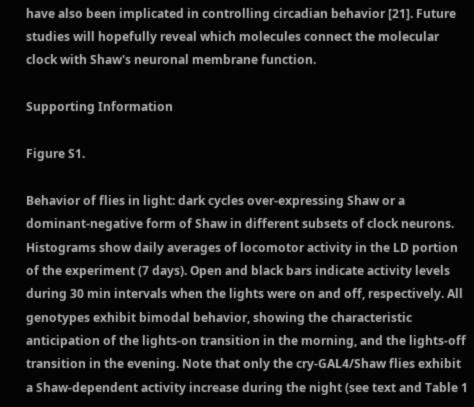have also been implicated in controlling circadian behavior [21]. Future studies will hopefully reveal which molecules connect the molecular clock with Shaw's neuronal membrane function.

Supporting Information

Figure S1.

Behavior of flies in light: dark cycles over-expressing Shaw or a dominant-negative form of Shaw in different subsets of clock neurons. Histograms show daily averages of locomotor activity in the LD portion of the experiment (7 days). Open and black bars indicate activity levels during 30 min intervals when the lights were on and off, respectively. All genotypes exhibit bimodal behavior, showing the characteristic anticipation of the lights-on transition in the morning, and the lights-off transition in the evening. Note that only the cry-GAL4/Shaw flies exhibit a Shaw-dependent activity increase during the night (see text and Table 1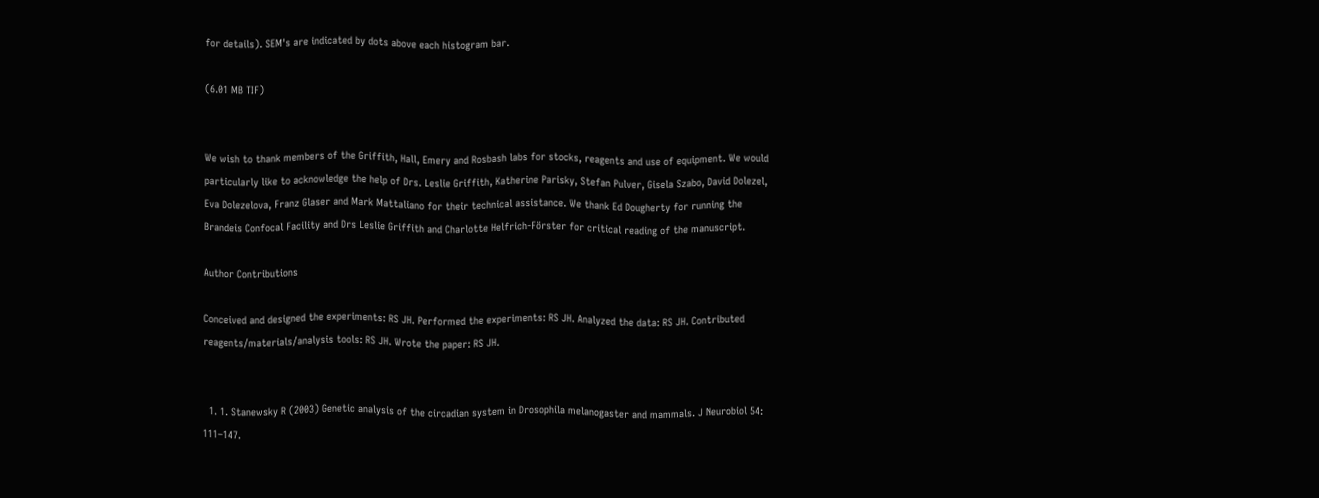for details). SEM's are indicated by dots above each histogram bar.

(6.01 MB TIF)


We wish to thank members of the Griffith, Hall, Emery and Rosbash labs for stocks, reagents and use of equipment. We would particularly like to acknowledge the help of Drs. Leslie Griffith, Katherine Parisky, Stefan Pulver, Gisela Szabo, David Dolezel, Eva Dolezelova, Franz Glaser and Mark Mattaliano for their technical assistance. We thank Ed Dougherty for running the Brandeis Confocal Facility and Drs Leslie Griffith and Charlotte Helfrich-Förster for critical reading of the manuscript.

Author Contributions

Conceived and designed the experiments: RS JH. Performed the experiments: RS JH. Analyzed the data: RS JH. Contributed reagents/materials/analysis tools: RS JH. Wrote the paper: RS JH.


  1. 1. Stanewsky R (2003) Genetic analysis of the circadian system in Drosophila melanogaster and mammals. J Neurobiol 54: 111–147.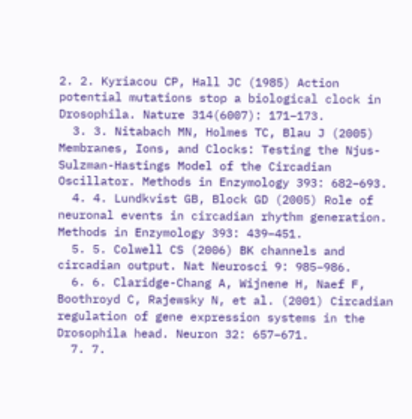2. 2. Kyriacou CP, Hall JC (1985) Action potential mutations stop a biological clock in Drosophila. Nature 314(6007): 171–173.
  3. 3. Nitabach MN, Holmes TC, Blau J (2005) Membranes, Ions, and Clocks: Testing the Njus-Sulzman-Hastings Model of the Circadian Oscillator. Methods in Enzymology 393: 682–693.
  4. 4. Lundkvist GB, Block GD (2005) Role of neuronal events in circadian rhythm generation. Methods in Enzymology 393: 439–451.
  5. 5. Colwell CS (2006) BK channels and circadian output. Nat Neurosci 9: 985–986.
  6. 6. Claridge-Chang A, Wijnene H, Naef F, Boothroyd C, Rajewsky N, et al. (2001) Circadian regulation of gene expression systems in the Drosophila head. Neuron 32: 657–671.
  7. 7.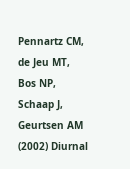Pennartz CM, de Jeu MT, Bos NP, Schaap J, Geurtsen AM (2002) Diurnal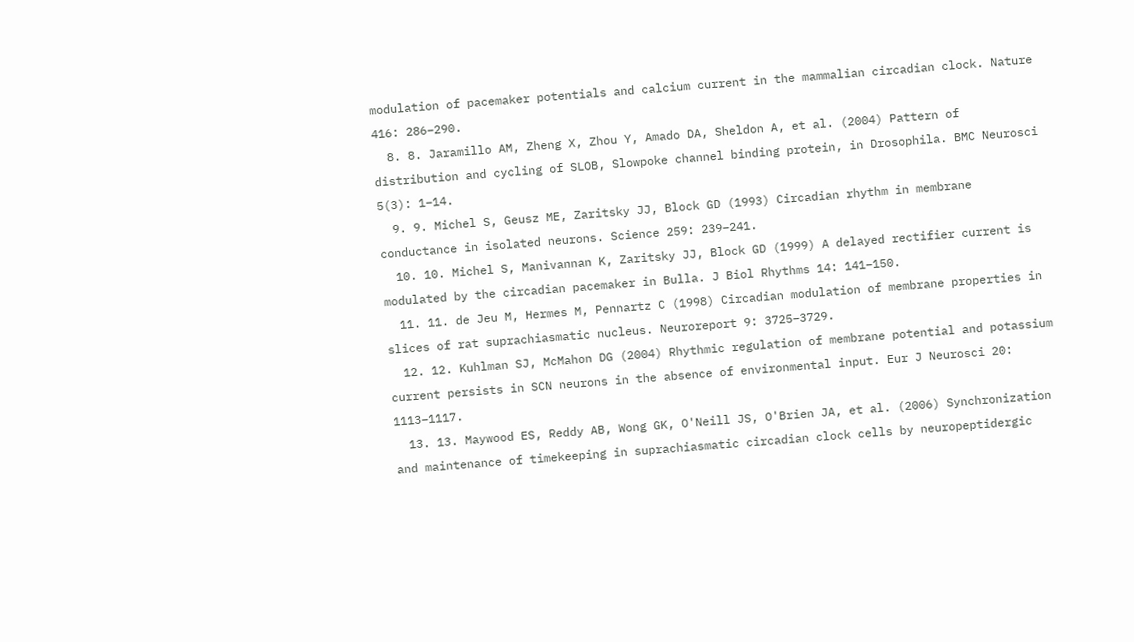modulation of pacemaker potentials and calcium current in the mammalian circadian clock. Nature 416: 286–290.
  8. 8. Jaramillo AM, Zheng X, Zhou Y, Amado DA, Sheldon A, et al. (2004) Pattern of distribution and cycling of SLOB, Slowpoke channel binding protein, in Drosophila. BMC Neurosci 5(3): 1–14.
  9. 9. Michel S, Geusz ME, Zaritsky JJ, Block GD (1993) Circadian rhythm in membrane conductance in isolated neurons. Science 259: 239–241.
  10. 10. Michel S, Manivannan K, Zaritsky JJ, Block GD (1999) A delayed rectifier current is modulated by the circadian pacemaker in Bulla. J Biol Rhythms 14: 141–150.
  11. 11. de Jeu M, Hermes M, Pennartz C (1998) Circadian modulation of membrane properties in slices of rat suprachiasmatic nucleus. Neuroreport 9: 3725–3729.
  12. 12. Kuhlman SJ, McMahon DG (2004) Rhythmic regulation of membrane potential and potassium current persists in SCN neurons in the absence of environmental input. Eur J Neurosci 20: 1113–1117.
  13. 13. Maywood ES, Reddy AB, Wong GK, O'Neill JS, O'Brien JA, et al. (2006) Synchronization and maintenance of timekeeping in suprachiasmatic circadian clock cells by neuropeptidergic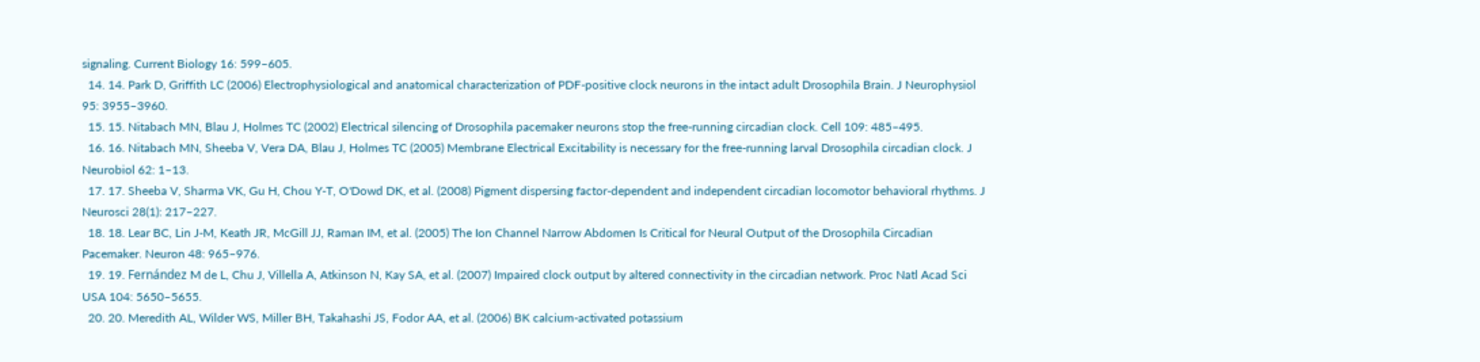signaling. Current Biology 16: 599–605.
  14. 14. Park D, Griffith LC (2006) Electrophysiological and anatomical characterization of PDF-positive clock neurons in the intact adult Drosophila Brain. J Neurophysiol 95: 3955–3960.
  15. 15. Nitabach MN, Blau J, Holmes TC (2002) Electrical silencing of Drosophila pacemaker neurons stop the free-running circadian clock. Cell 109: 485–495.
  16. 16. Nitabach MN, Sheeba V, Vera DA, Blau J, Holmes TC (2005) Membrane Electrical Excitability is necessary for the free-running larval Drosophila circadian clock. J Neurobiol 62: 1–13.
  17. 17. Sheeba V, Sharma VK, Gu H, Chou Y-T, O'Dowd DK, et al. (2008) Pigment dispersing factor-dependent and independent circadian locomotor behavioral rhythms. J Neurosci 28(1): 217–227.
  18. 18. Lear BC, Lin J-M, Keath JR, McGill JJ, Raman IM, et al. (2005) The Ion Channel Narrow Abdomen Is Critical for Neural Output of the Drosophila Circadian Pacemaker. Neuron 48: 965–976.
  19. 19. Fernández M de L, Chu J, Villella A, Atkinson N, Kay SA, et al. (2007) Impaired clock output by altered connectivity in the circadian network. Proc Natl Acad Sci USA 104: 5650–5655.
  20. 20. Meredith AL, Wilder WS, Miller BH, Takahashi JS, Fodor AA, et al. (2006) BK calcium-activated potassium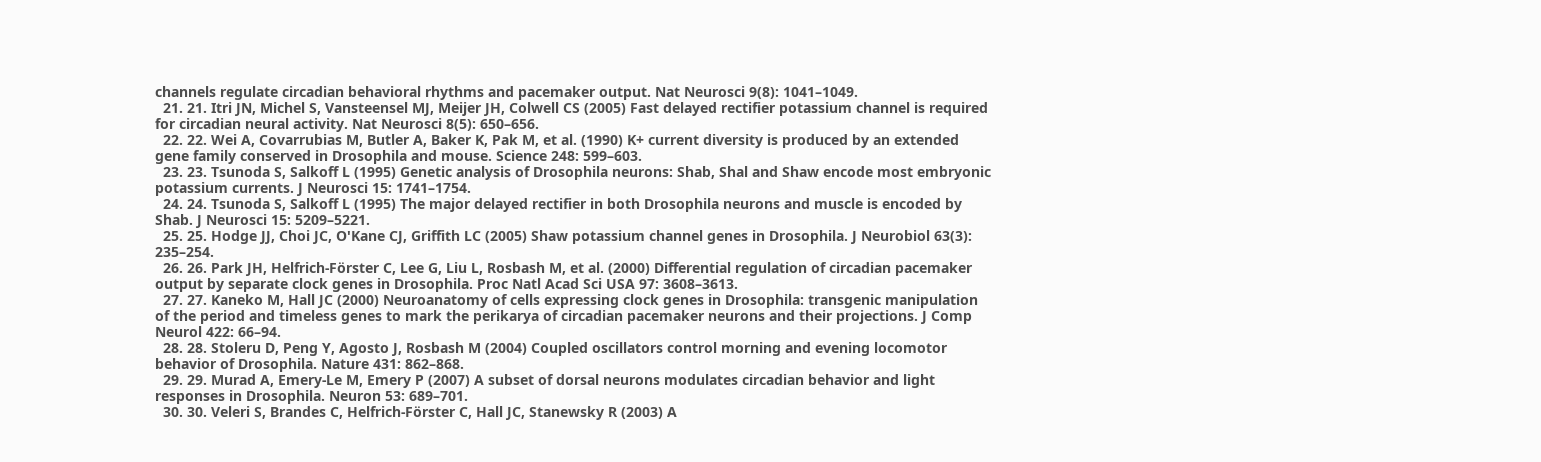channels regulate circadian behavioral rhythms and pacemaker output. Nat Neurosci 9(8): 1041–1049.
  21. 21. Itri JN, Michel S, Vansteensel MJ, Meijer JH, Colwell CS (2005) Fast delayed rectifier potassium channel is required for circadian neural activity. Nat Neurosci 8(5): 650–656.
  22. 22. Wei A, Covarrubias M, Butler A, Baker K, Pak M, et al. (1990) K+ current diversity is produced by an extended gene family conserved in Drosophila and mouse. Science 248: 599–603.
  23. 23. Tsunoda S, Salkoff L (1995) Genetic analysis of Drosophila neurons: Shab, Shal and Shaw encode most embryonic potassium currents. J Neurosci 15: 1741–1754.
  24. 24. Tsunoda S, Salkoff L (1995) The major delayed rectifier in both Drosophila neurons and muscle is encoded by Shab. J Neurosci 15: 5209–5221.
  25. 25. Hodge JJ, Choi JC, O'Kane CJ, Griffith LC (2005) Shaw potassium channel genes in Drosophila. J Neurobiol 63(3): 235–254.
  26. 26. Park JH, Helfrich-Förster C, Lee G, Liu L, Rosbash M, et al. (2000) Differential regulation of circadian pacemaker output by separate clock genes in Drosophila. Proc Natl Acad Sci USA 97: 3608–3613.
  27. 27. Kaneko M, Hall JC (2000) Neuroanatomy of cells expressing clock genes in Drosophila: transgenic manipulation of the period and timeless genes to mark the perikarya of circadian pacemaker neurons and their projections. J Comp Neurol 422: 66–94.
  28. 28. Stoleru D, Peng Y, Agosto J, Rosbash M (2004) Coupled oscillators control morning and evening locomotor behavior of Drosophila. Nature 431: 862–868.
  29. 29. Murad A, Emery-Le M, Emery P (2007) A subset of dorsal neurons modulates circadian behavior and light responses in Drosophila. Neuron 53: 689–701.
  30. 30. Veleri S, Brandes C, Helfrich-Förster C, Hall JC, Stanewsky R (2003) A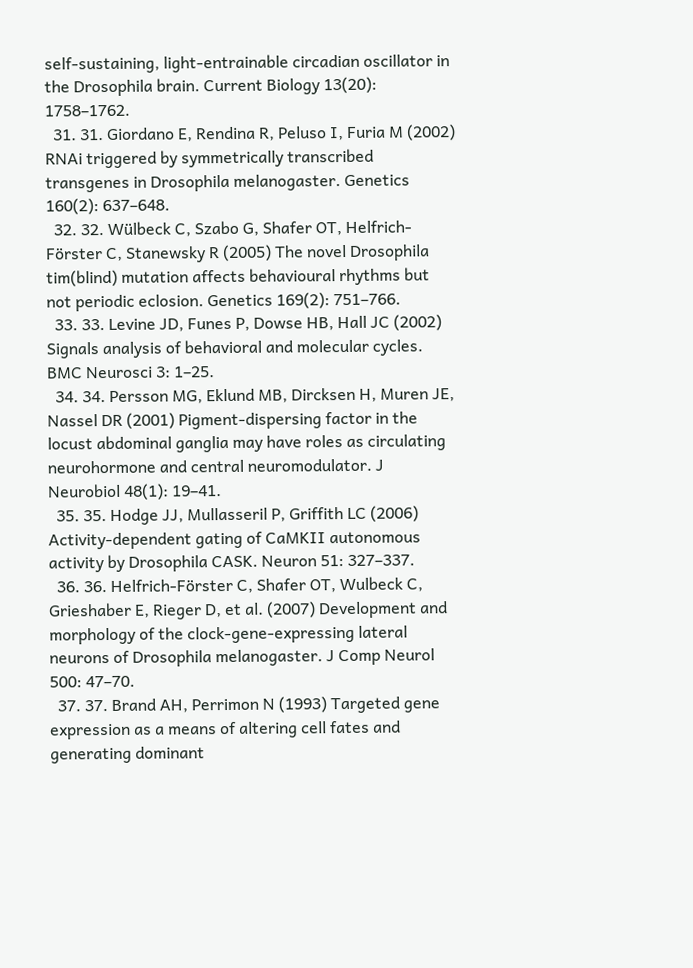self-sustaining, light-entrainable circadian oscillator in the Drosophila brain. Current Biology 13(20): 1758–1762.
  31. 31. Giordano E, Rendina R, Peluso I, Furia M (2002) RNAi triggered by symmetrically transcribed transgenes in Drosophila melanogaster. Genetics 160(2): 637–648.
  32. 32. Wülbeck C, Szabo G, Shafer OT, Helfrich-Förster C, Stanewsky R (2005) The novel Drosophila tim(blind) mutation affects behavioural rhythms but not periodic eclosion. Genetics 169(2): 751–766.
  33. 33. Levine JD, Funes P, Dowse HB, Hall JC (2002) Signals analysis of behavioral and molecular cycles. BMC Neurosci 3: 1–25.
  34. 34. Persson MG, Eklund MB, Dircksen H, Muren JE, Nassel DR (2001) Pigment-dispersing factor in the locust abdominal ganglia may have roles as circulating neurohormone and central neuromodulator. J Neurobiol 48(1): 19–41.
  35. 35. Hodge JJ, Mullasseril P, Griffith LC (2006) Activity-dependent gating of CaMKII autonomous activity by Drosophila CASK. Neuron 51: 327–337.
  36. 36. Helfrich-Förster C, Shafer OT, Wulbeck C, Grieshaber E, Rieger D, et al. (2007) Development and morphology of the clock-gene-expressing lateral neurons of Drosophila melanogaster. J Comp Neurol 500: 47–70.
  37. 37. Brand AH, Perrimon N (1993) Targeted gene expression as a means of altering cell fates and generating dominant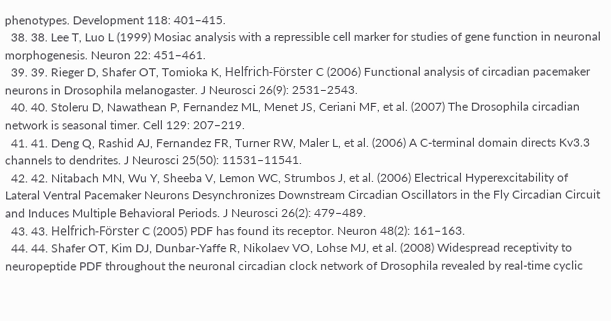phenotypes. Development 118: 401–415.
  38. 38. Lee T, Luo L (1999) Mosiac analysis with a repressible cell marker for studies of gene function in neuronal morphogenesis. Neuron 22: 451–461.
  39. 39. Rieger D, Shafer OT, Tomioka K, Helfrich-Förster C (2006) Functional analysis of circadian pacemaker neurons in Drosophila melanogaster. J Neurosci 26(9): 2531–2543.
  40. 40. Stoleru D, Nawathean P, Fernandez ML, Menet JS, Ceriani MF, et al. (2007) The Drosophila circadian network is seasonal timer. Cell 129: 207–219.
  41. 41. Deng Q, Rashid AJ, Fernandez FR, Turner RW, Maler L, et al. (2006) A C-terminal domain directs Kv3.3 channels to dendrites. J Neurosci 25(50): 11531–11541.
  42. 42. Nitabach MN, Wu Y, Sheeba V, Lemon WC, Strumbos J, et al. (2006) Electrical Hyperexcitability of Lateral Ventral Pacemaker Neurons Desynchronizes Downstream Circadian Oscillators in the Fly Circadian Circuit and Induces Multiple Behavioral Periods. J Neurosci 26(2): 479–489.
  43. 43. Helfrich-Förster C (2005) PDF has found its receptor. Neuron 48(2): 161–163.
  44. 44. Shafer OT, Kim DJ, Dunbar-Yaffe R, Nikolaev VO, Lohse MJ, et al. (2008) Widespread receptivity to neuropeptide PDF throughout the neuronal circadian clock network of Drosophila revealed by real-time cyclic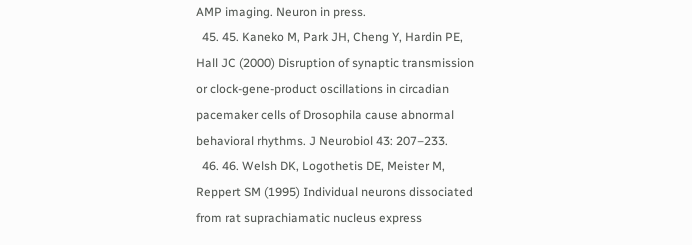AMP imaging. Neuron in press.
  45. 45. Kaneko M, Park JH, Cheng Y, Hardin PE, Hall JC (2000) Disruption of synaptic transmission or clock-gene-product oscillations in circadian pacemaker cells of Drosophila cause abnormal behavioral rhythms. J Neurobiol 43: 207–233.
  46. 46. Welsh DK, Logothetis DE, Meister M, Reppert SM (1995) Individual neurons dissociated from rat suprachiamatic nucleus express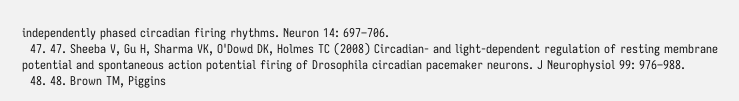independently phased circadian firing rhythms. Neuron 14: 697–706.
  47. 47. Sheeba V, Gu H, Sharma VK, O'Dowd DK, Holmes TC (2008) Circadian- and light-dependent regulation of resting membrane potential and spontaneous action potential firing of Drosophila circadian pacemaker neurons. J Neurophysiol 99: 976–988.
  48. 48. Brown TM, Piggins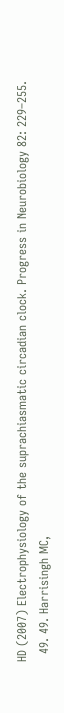HD (2007) Electrophysiology of the suprachiasmatic circadian clock. Progress in Neurobiology 82: 229–255.
  49. 49. Harrisingh MC,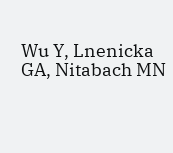Wu Y, Lnenicka GA, Nitabach MN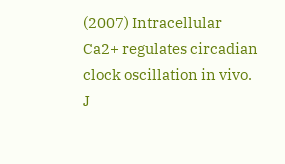(2007) Intracellular Ca2+ regulates circadian clock oscillation in vivo. J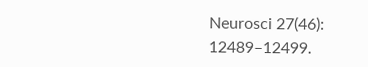Neurosci 27(46): 12489–12499.